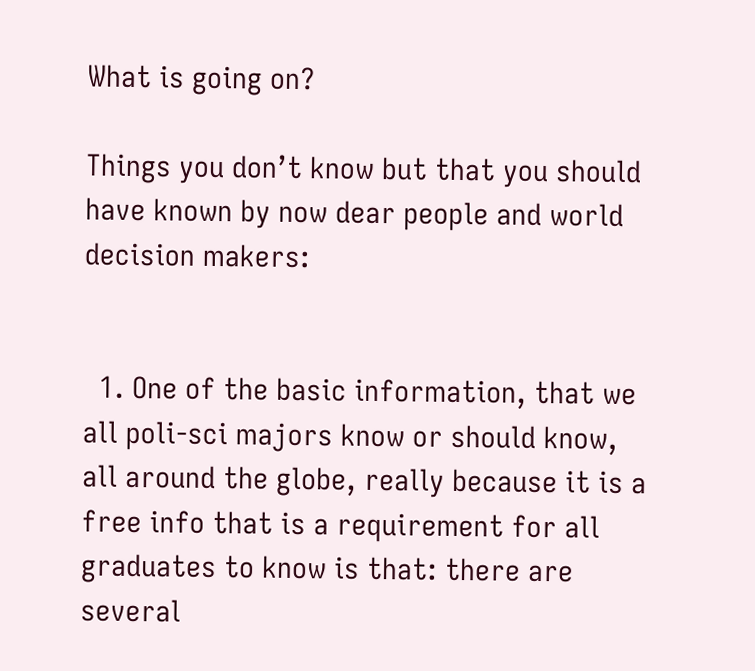What is going on?

Things you don’t know but that you should have known by now dear people and world decision makers:


  1. One of the basic information, that we all poli-sci majors know or should know, all around the globe, really because it is a free info that is a requirement for all graduates to know is that: there are several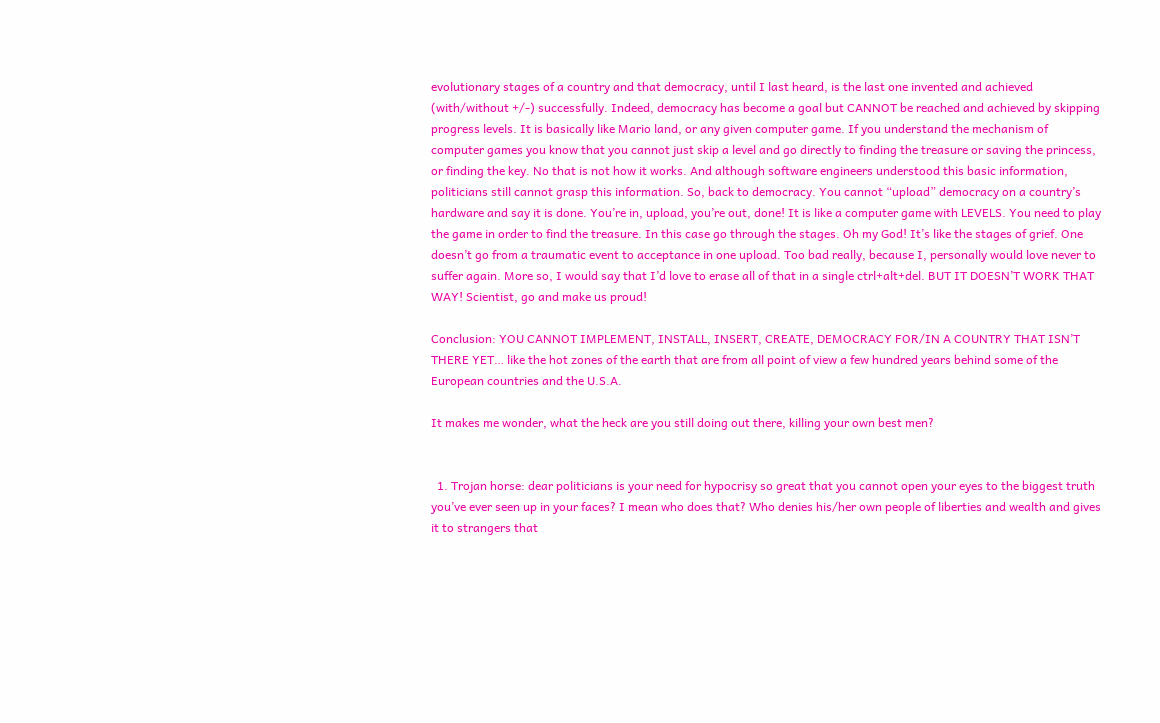evolutionary stages of a country and that democracy, until I last heard, is the last one invented and achieved (with/without +/-) successfully. Indeed, democracy has become a goal but CANNOT be reached and achieved by skipping progress levels. It is basically like Mario land, or any given computer game. If you understand the mechanism of computer games you know that you cannot just skip a level and go directly to finding the treasure or saving the princess, or finding the key. No that is not how it works. And although software engineers understood this basic information, politicians still cannot grasp this information. So, back to democracy. You cannot “upload” democracy on a country’s hardware and say it is done. You’re in, upload, you’re out, done! It is like a computer game with LEVELS. You need to play the game in order to find the treasure. In this case go through the stages. Oh my God! It’s like the stages of grief. One doesn’t go from a traumatic event to acceptance in one upload. Too bad really, because I, personally would love never to suffer again. More so, I would say that I’d love to erase all of that in a single ctrl+alt+del. BUT IT DOESN’T WORK THAT WAY! Scientist, go and make us proud!

Conclusion: YOU CANNOT IMPLEMENT, INSTALL, INSERT, CREATE, DEMOCRACY FOR/IN A COUNTRY THAT ISN’T THERE YET… like the hot zones of the earth that are from all point of view a few hundred years behind some of the European countries and the U.S.A.

It makes me wonder, what the heck are you still doing out there, killing your own best men?


  1. Trojan horse: dear politicians is your need for hypocrisy so great that you cannot open your eyes to the biggest truth you’ve ever seen up in your faces? I mean who does that? Who denies his/her own people of liberties and wealth and gives it to strangers that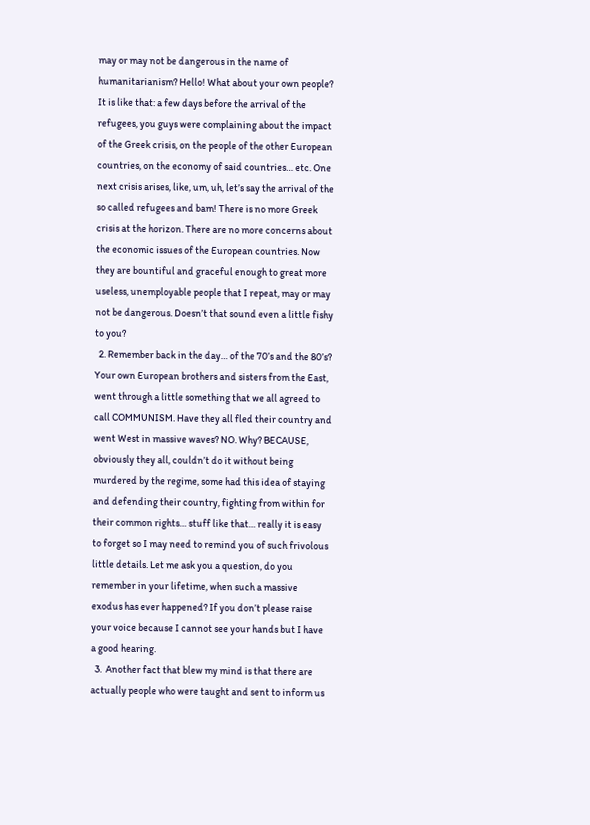may or may not be dangerous in the name of humanitarianism? Hello! What about your own people? It is like that: a few days before the arrival of the refugees, you guys were complaining about the impact of the Greek crisis, on the people of the other European countries, on the economy of said countries… etc. One next crisis arises, like, um, uh, let’s say the arrival of the so called refugees and bam! There is no more Greek crisis at the horizon. There are no more concerns about the economic issues of the European countries. Now they are bountiful and graceful enough to great more useless, unemployable people that I repeat, may or may not be dangerous. Doesn’t that sound even a little fishy to you?
  2. Remember back in the day… of the 70’s and the 80’s? Your own European brothers and sisters from the East, went through a little something that we all agreed to call COMMUNISM. Have they all fled their country and went West in massive waves? NO. Why? BECAUSE, obviously they all, couldn’t do it without being murdered by the regime, some had this idea of staying and defending their country, fighting from within for their common rights… stuff like that… really it is easy to forget so I may need to remind you of such frivolous little details. Let me ask you a question, do you remember in your lifetime, when such a massive exodus has ever happened? If you don’t please raise your voice because I cannot see your hands but I have a good hearing.
  3.  Another fact that blew my mind is that there are actually people who were taught and sent to inform us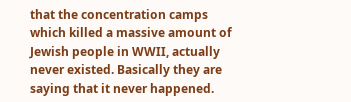that the concentration camps which killed a massive amount of Jewish people in WWII, actually never existed. Basically they are saying that it never happened.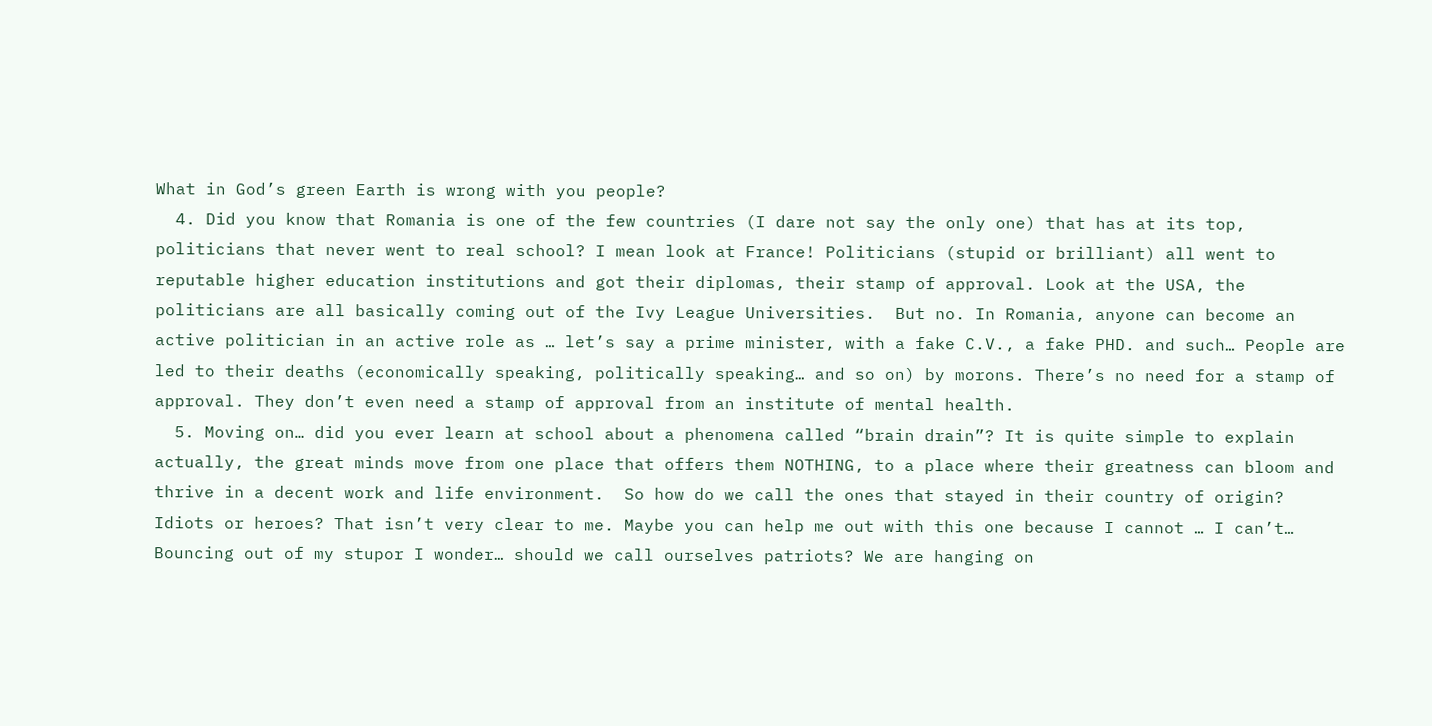What in God’s green Earth is wrong with you people?
  4. Did you know that Romania is one of the few countries (I dare not say the only one) that has at its top, politicians that never went to real school? I mean look at France! Politicians (stupid or brilliant) all went to reputable higher education institutions and got their diplomas, their stamp of approval. Look at the USA, the politicians are all basically coming out of the Ivy League Universities.  But no. In Romania, anyone can become an active politician in an active role as … let’s say a prime minister, with a fake C.V., a fake PHD. and such… People are led to their deaths (economically speaking, politically speaking… and so on) by morons. There’s no need for a stamp of approval. They don’t even need a stamp of approval from an institute of mental health.
  5. Moving on… did you ever learn at school about a phenomena called “brain drain”? It is quite simple to explain actually, the great minds move from one place that offers them NOTHING, to a place where their greatness can bloom and thrive in a decent work and life environment.  So how do we call the ones that stayed in their country of origin? Idiots or heroes? That isn’t very clear to me. Maybe you can help me out with this one because I cannot … I can’t… Bouncing out of my stupor I wonder… should we call ourselves patriots? We are hanging on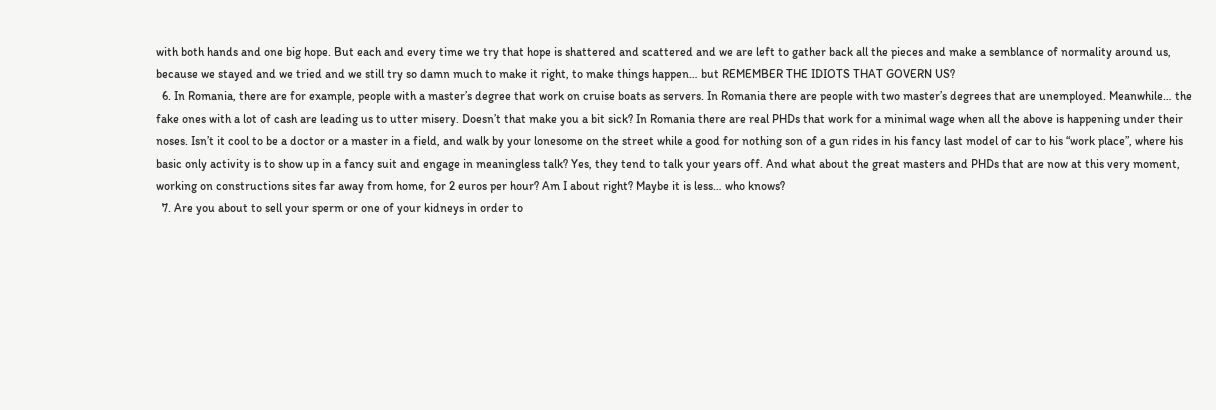with both hands and one big hope. But each and every time we try that hope is shattered and scattered and we are left to gather back all the pieces and make a semblance of normality around us, because we stayed and we tried and we still try so damn much to make it right, to make things happen… but REMEMBER THE IDIOTS THAT GOVERN US?
  6. In Romania, there are for example, people with a master’s degree that work on cruise boats as servers. In Romania there are people with two master’s degrees that are unemployed. Meanwhile… the fake ones with a lot of cash are leading us to utter misery. Doesn’t that make you a bit sick? In Romania there are real PHDs that work for a minimal wage when all the above is happening under their noses. Isn’t it cool to be a doctor or a master in a field, and walk by your lonesome on the street while a good for nothing son of a gun rides in his fancy last model of car to his “work place”, where his basic only activity is to show up in a fancy suit and engage in meaningless talk? Yes, they tend to talk your years off. And what about the great masters and PHDs that are now at this very moment, working on constructions sites far away from home, for 2 euros per hour? Am I about right? Maybe it is less… who knows?
  7. Are you about to sell your sperm or one of your kidneys in order to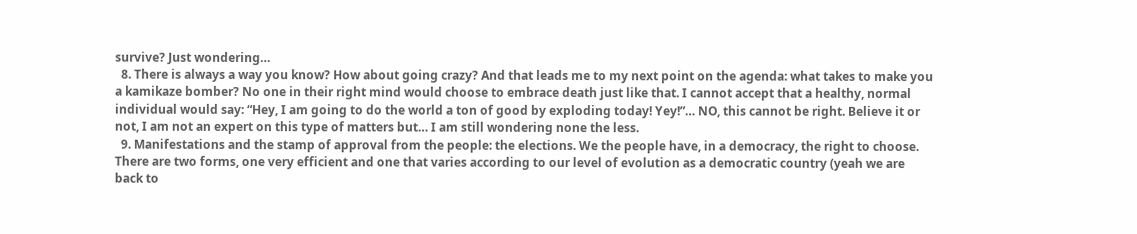survive? Just wondering…
  8. There is always a way you know? How about going crazy? And that leads me to my next point on the agenda: what takes to make you a kamikaze bomber? No one in their right mind would choose to embrace death just like that. I cannot accept that a healthy, normal individual would say: “Hey, I am going to do the world a ton of good by exploding today! Yey!”… NO, this cannot be right. Believe it or not, I am not an expert on this type of matters but… I am still wondering none the less.
  9. Manifestations and the stamp of approval from the people: the elections. We the people have, in a democracy, the right to choose. There are two forms, one very efficient and one that varies according to our level of evolution as a democratic country (yeah we are back to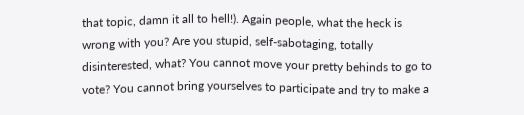that topic, damn it all to hell!). Again people, what the heck is wrong with you? Are you stupid, self-sabotaging, totally disinterested, what? You cannot move your pretty behinds to go to vote? You cannot bring yourselves to participate and try to make a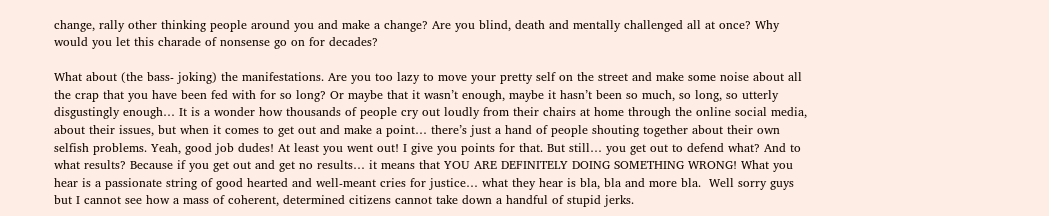change, rally other thinking people around you and make a change? Are you blind, death and mentally challenged all at once? Why would you let this charade of nonsense go on for decades?

What about (the bass- joking) the manifestations. Are you too lazy to move your pretty self on the street and make some noise about all the crap that you have been fed with for so long? Or maybe that it wasn’t enough, maybe it hasn’t been so much, so long, so utterly disgustingly enough… It is a wonder how thousands of people cry out loudly from their chairs at home through the online social media, about their issues, but when it comes to get out and make a point… there’s just a hand of people shouting together about their own selfish problems. Yeah, good job dudes! At least you went out! I give you points for that. But still… you get out to defend what? And to what results? Because if you get out and get no results… it means that YOU ARE DEFINITELY DOING SOMETHING WRONG! What you hear is a passionate string of good hearted and well-meant cries for justice… what they hear is bla, bla and more bla.  Well sorry guys but I cannot see how a mass of coherent, determined citizens cannot take down a handful of stupid jerks.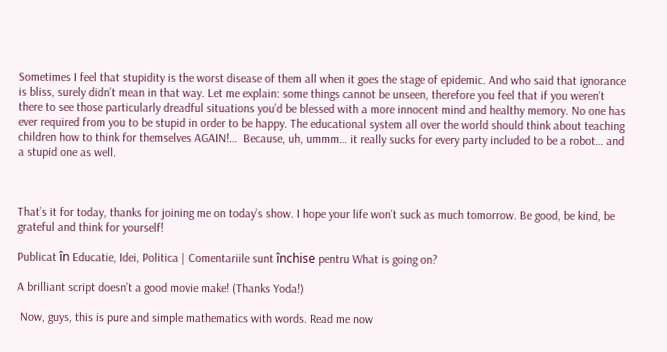Sometimes I feel that stupidity is the worst disease of them all when it goes the stage of epidemic. And who said that ignorance is bliss, surely didn’t mean in that way. Let me explain: some things cannot be unseen, therefore you feel that if you weren’t there to see those particularly dreadful situations you’d be blessed with a more innocent mind and healthy memory. No one has ever required from you to be stupid in order to be happy. The educational system all over the world should think about teaching children how to think for themselves AGAIN!…  Because, uh, ummm… it really sucks for every party included to be a robot… and a stupid one as well.



That’s it for today, thanks for joining me on today’s show. I hope your life won’t suck as much tomorrow. Be good, be kind, be grateful and think for yourself!

Publicat în Educatie, Idei, Politica | Comentariile sunt închise pentru What is going on?

A brilliant script doesn’t a good movie make! (Thanks Yoda!)

 Now, guys, this is pure and simple mathematics with words. Read me now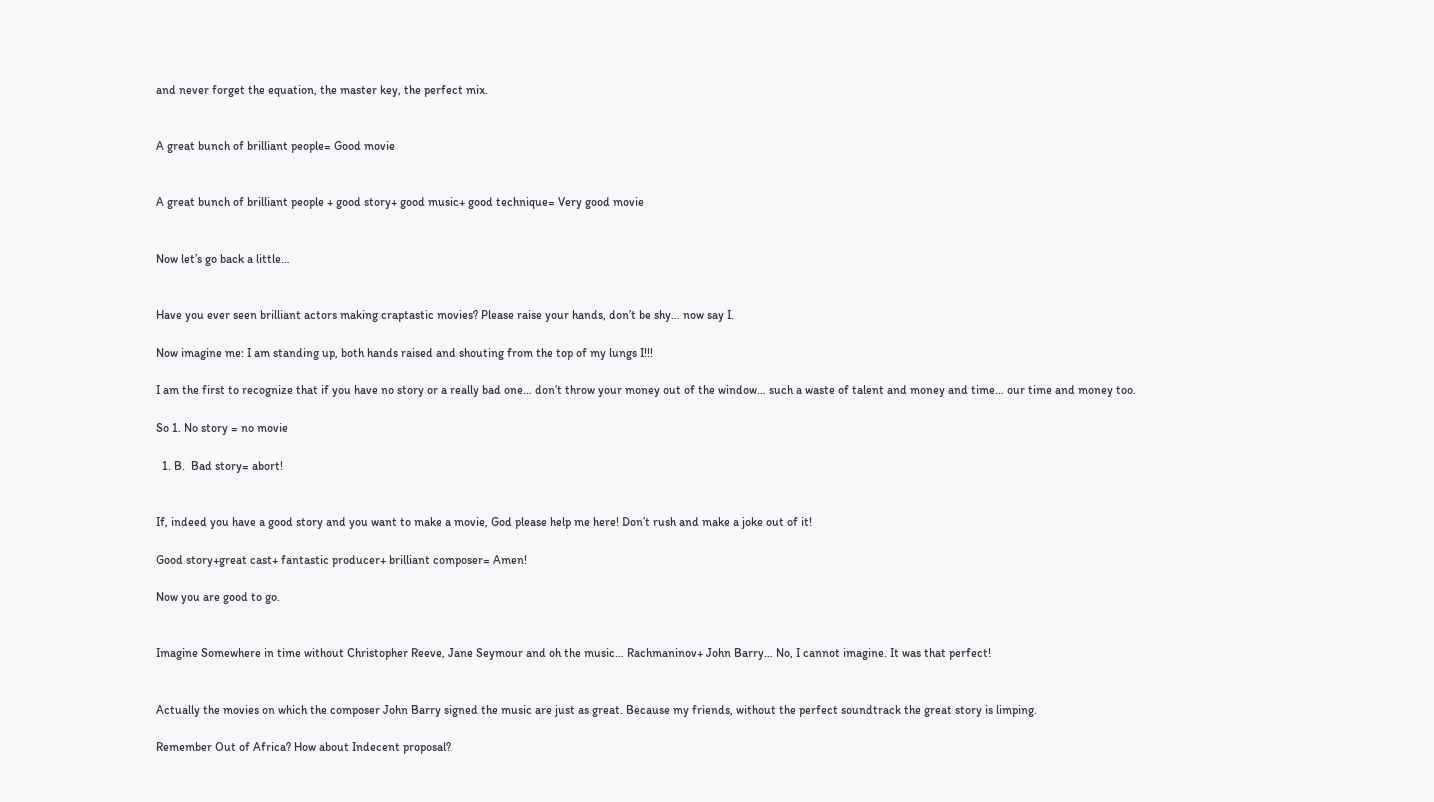and never forget the equation, the master key, the perfect mix.


A great bunch of brilliant people= Good movie


A great bunch of brilliant people + good story+ good music+ good technique= Very good movie


Now let’s go back a little…


Have you ever seen brilliant actors making craptastic movies? Please raise your hands, don’t be shy… now say I.

Now imagine me: I am standing up, both hands raised and shouting from the top of my lungs I!!!

I am the first to recognize that if you have no story or a really bad one… don’t throw your money out of the window… such a waste of talent and money and time… our time and money too.

So 1. No story = no movie

  1. B.  Bad story= abort!


If, indeed you have a good story and you want to make a movie, God please help me here! Don’t rush and make a joke out of it!

Good story+great cast+ fantastic producer+ brilliant composer= Amen!

Now you are good to go.


Imagine Somewhere in time without Christopher Reeve, Jane Seymour and oh the music… Rachmaninov+ John Barry… No, I cannot imagine. It was that perfect!


Actually the movies on which the composer John Barry signed the music are just as great. Because my friends, without the perfect soundtrack the great story is limping.

Remember Out of Africa? How about Indecent proposal?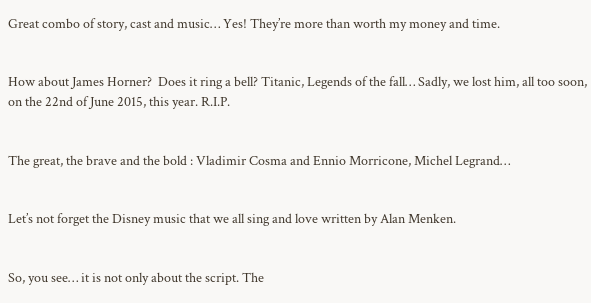Great combo of story, cast and music… Yes! They’re more than worth my money and time.


How about James Horner?  Does it ring a bell? Titanic, Legends of the fall… Sadly, we lost him, all too soon, on the 22nd of June 2015, this year. R.I.P.


The great, the brave and the bold : Vladimir Cosma and Ennio Morricone, Michel Legrand…


Let’s not forget the Disney music that we all sing and love written by Alan Menken.


So, you see… it is not only about the script. The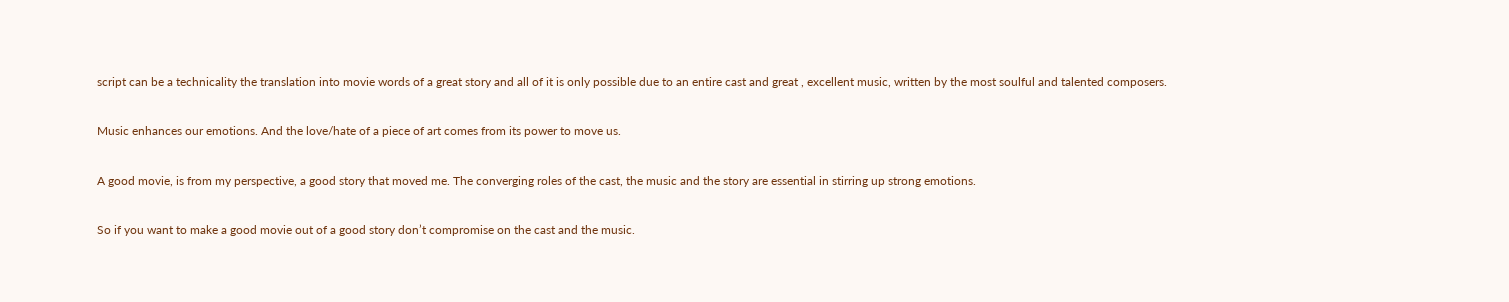script can be a technicality the translation into movie words of a great story and all of it is only possible due to an entire cast and great , excellent music, written by the most soulful and talented composers.

Music enhances our emotions. And the love/hate of a piece of art comes from its power to move us.

A good movie, is from my perspective, a good story that moved me. The converging roles of the cast, the music and the story are essential in stirring up strong emotions.

So if you want to make a good movie out of a good story don’t compromise on the cast and the music.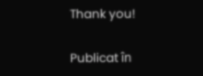Thank you!

Publicat în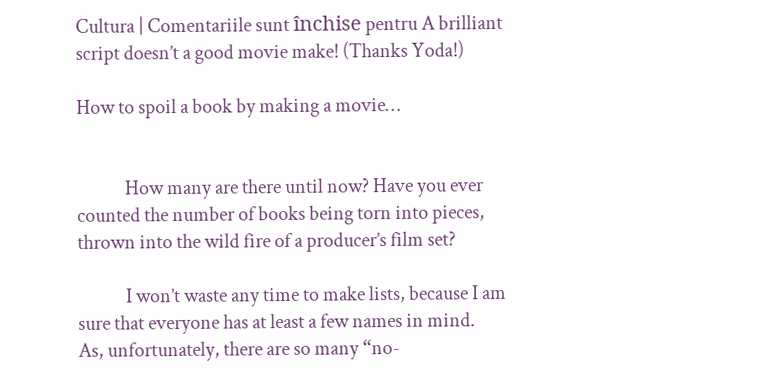Cultura | Comentariile sunt închise pentru A brilliant script doesn’t a good movie make! (Thanks Yoda!)

How to spoil a book by making a movie…


            How many are there until now? Have you ever counted the number of books being torn into pieces, thrown into the wild fire of a producer’s film set?

            I won’t waste any time to make lists, because I am sure that everyone has at least a few names in mind.
As, unfortunately, there are so many “no-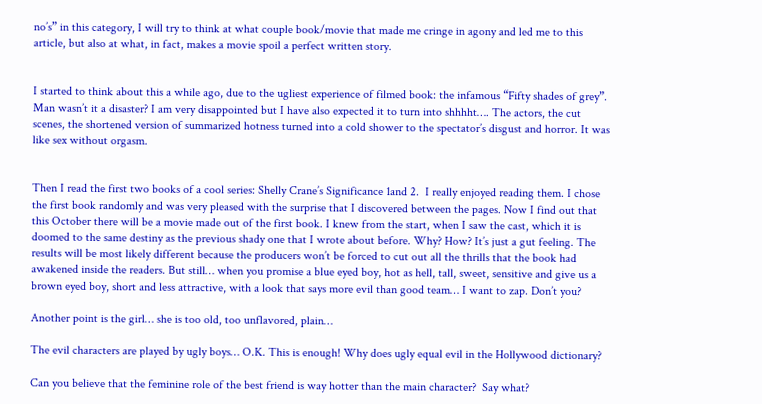no’s” in this category, I will try to think at what couple book/movie that made me cringe in agony and led me to this article, but also at what, in fact, makes a movie spoil a perfect written story.


I started to think about this a while ago, due to the ugliest experience of filmed book: the infamous “Fifty shades of grey”. Man wasn’t it a disaster? I am very disappointed but I have also expected it to turn into shhhht…. The actors, the cut scenes, the shortened version of summarized hotness turned into a cold shower to the spectator’s disgust and horror. It was like sex without orgasm.


Then I read the first two books of a cool series: Shelly Crane’s Significance 1and 2.  I really enjoyed reading them. I chose the first book randomly and was very pleased with the surprise that I discovered between the pages. Now I find out that this October there will be a movie made out of the first book. I knew from the start, when I saw the cast, which it is doomed to the same destiny as the previous shady one that I wrote about before. Why? How? It’s just a gut feeling. The results will be most likely different because the producers won’t be forced to cut out all the thrills that the book had awakened inside the readers. But still… when you promise a blue eyed boy, hot as hell, tall, sweet, sensitive and give us a brown eyed boy, short and less attractive, with a look that says more evil than good team… I want to zap. Don’t you?

Another point is the girl… she is too old, too unflavored, plain…

The evil characters are played by ugly boys… O.K. This is enough! Why does ugly equal evil in the Hollywood dictionary?

Can you believe that the feminine role of the best friend is way hotter than the main character?  Say what?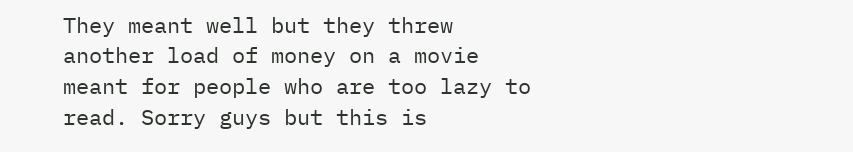They meant well but they threw another load of money on a movie meant for people who are too lazy to read. Sorry guys but this is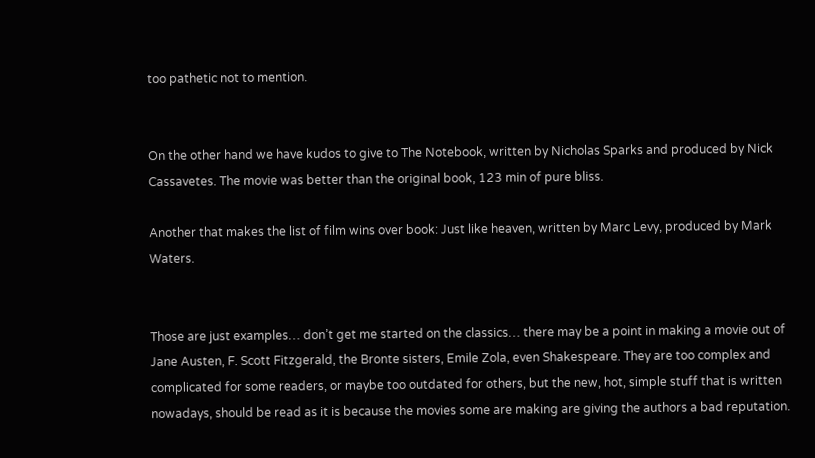too pathetic not to mention.


On the other hand we have kudos to give to The Notebook, written by Nicholas Sparks and produced by Nick Cassavetes. The movie was better than the original book, 123 min of pure bliss.

Another that makes the list of film wins over book: Just like heaven, written by Marc Levy, produced by Mark Waters.


Those are just examples… don’t get me started on the classics… there may be a point in making a movie out of Jane Austen, F. Scott Fitzgerald, the Bronte sisters, Emile Zola, even Shakespeare. They are too complex and complicated for some readers, or maybe too outdated for others, but the new, hot, simple stuff that is written nowadays, should be read as it is because the movies some are making are giving the authors a bad reputation.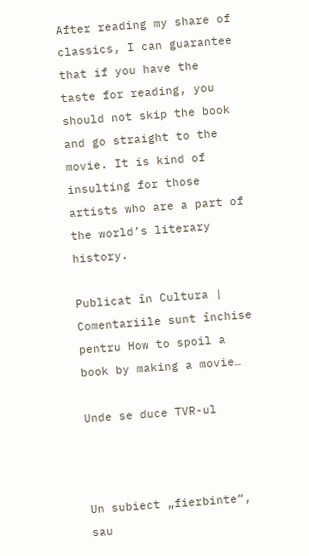After reading my share of classics, I can guarantee that if you have the taste for reading, you should not skip the book and go straight to the movie. It is kind of insulting for those artists who are a part of the world’s literary history.

Publicat în Cultura | Comentariile sunt închise pentru How to spoil a book by making a movie…

Unde se duce TVR-ul



Un subiect „fierbinte”, sau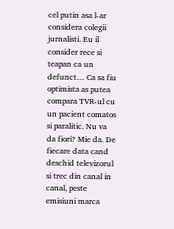cel putin asa l-ar considera colegii jurnalisti. Eu il consider rece si teapan ca un defunct… Ca sa fiu optimista as putea compara TVR-ul cu un pacient comatos si paralitic. Nu va da fiori? Mie da. De fiecare data cand deschid televizorul si trec din canal in canal, peste emisiuni marca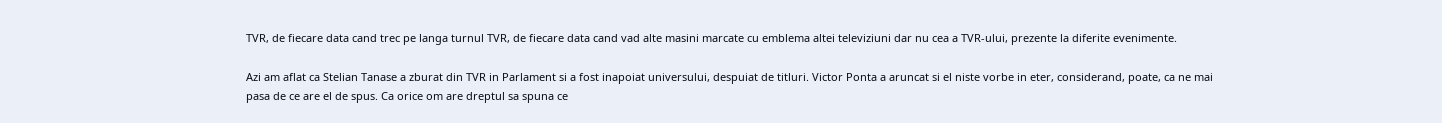TVR, de fiecare data cand trec pe langa turnul TVR, de fiecare data cand vad alte masini marcate cu emblema altei televiziuni dar nu cea a TVR-ului, prezente la diferite evenimente.

Azi am aflat ca Stelian Tanase a zburat din TVR in Parlament si a fost inapoiat universului, despuiat de titluri. Victor Ponta a aruncat si el niste vorbe in eter, considerand, poate, ca ne mai pasa de ce are el de spus. Ca orice om are dreptul sa spuna ce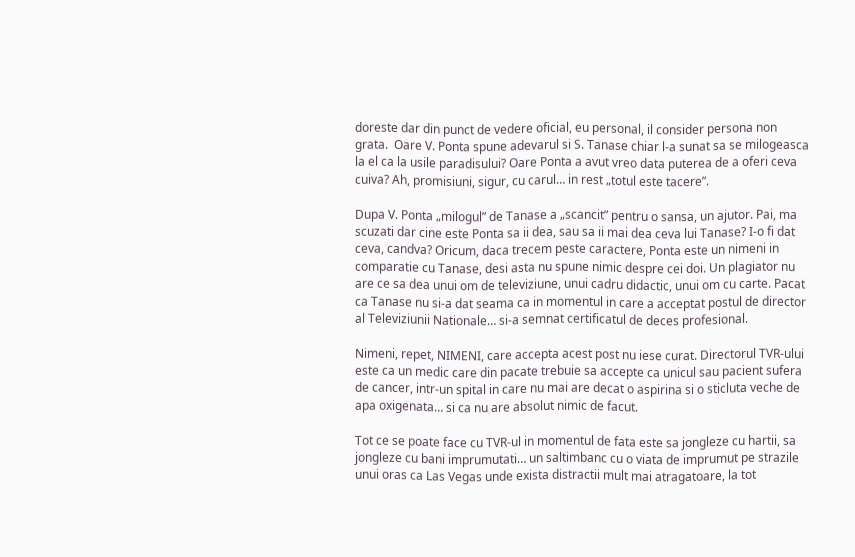doreste dar din punct de vedere oficial, eu personal, il consider persona non grata.  Oare V. Ponta spune adevarul si S. Tanase chiar l-a sunat sa se milogeasca la el ca la usile paradisului? Oare Ponta a avut vreo data puterea de a oferi ceva cuiva? Ah, promisiuni, sigur, cu carul… in rest „totul este tacere”.

Dupa V. Ponta „milogul” de Tanase a „scancit” pentru o sansa, un ajutor. Pai, ma scuzati dar cine este Ponta sa ii dea, sau sa ii mai dea ceva lui Tanase? I-o fi dat ceva, candva? Oricum, daca trecem peste caractere, Ponta este un nimeni in comparatie cu Tanase, desi asta nu spune nimic despre cei doi. Un plagiator nu are ce sa dea unui om de televiziune, unui cadru didactic, unui om cu carte. Pacat ca Tanase nu si-a dat seama ca in momentul in care a acceptat postul de director al Televiziunii Nationale… si-a semnat certificatul de deces profesional.

Nimeni, repet, NIMENI, care accepta acest post nu iese curat. Directorul TVR-ului este ca un medic care din pacate trebuie sa accepte ca unicul sau pacient sufera de cancer, intr-un spital in care nu mai are decat o aspirina si o sticluta veche de apa oxigenata… si ca nu are absolut nimic de facut.

Tot ce se poate face cu TVR-ul in momentul de fata este sa jongleze cu hartii, sa jongleze cu bani imprumutati… un saltimbanc cu o viata de imprumut pe strazile unui oras ca Las Vegas unde exista distractii mult mai atragatoare, la tot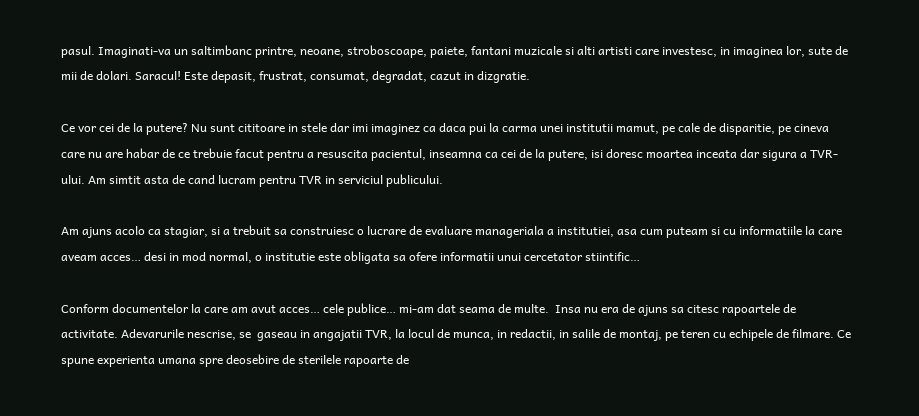pasul. Imaginati-va un saltimbanc printre, neoane, stroboscoape, paiete, fantani muzicale si alti artisti care investesc, in imaginea lor, sute de mii de dolari. Saracul! Este depasit, frustrat, consumat, degradat, cazut in dizgratie.

Ce vor cei de la putere? Nu sunt cititoare in stele dar imi imaginez ca daca pui la carma unei institutii mamut, pe cale de disparitie, pe cineva care nu are habar de ce trebuie facut pentru a resuscita pacientul, inseamna ca cei de la putere, isi doresc moartea inceata dar sigura a TVR-ului. Am simtit asta de cand lucram pentru TVR in serviciul publicului.

Am ajuns acolo ca stagiar, si a trebuit sa construiesc o lucrare de evaluare manageriala a institutiei, asa cum puteam si cu informatiile la care aveam acces… desi in mod normal, o institutie este obligata sa ofere informatii unui cercetator stiintific…

Conform documentelor la care am avut acces… cele publice… mi-am dat seama de multe.  Insa nu era de ajuns sa citesc rapoartele de activitate. Adevarurile nescrise, se  gaseau in angajatii TVR, la locul de munca, in redactii, in salile de montaj, pe teren cu echipele de filmare. Ce spune experienta umana spre deosebire de sterilele rapoarte de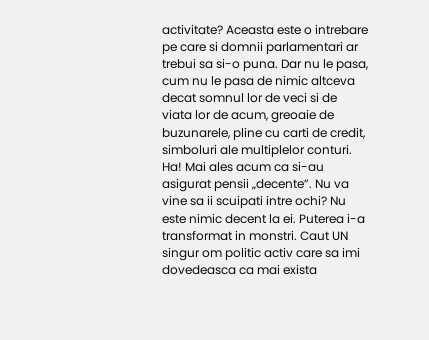activitate? Aceasta este o intrebare pe care si domnii parlamentari ar trebui sa si-o puna. Dar nu le pasa, cum nu le pasa de nimic altceva decat somnul lor de veci si de viata lor de acum, greoaie de buzunarele, pline cu carti de credit, simboluri ale multiplelor conturi. Ha! Mai ales acum ca si-au asigurat pensii „decente”. Nu va vine sa ii scuipati intre ochi? Nu este nimic decent la ei. Puterea i-a transformat in monstri. Caut UN singur om politic activ care sa imi dovedeasca ca mai exista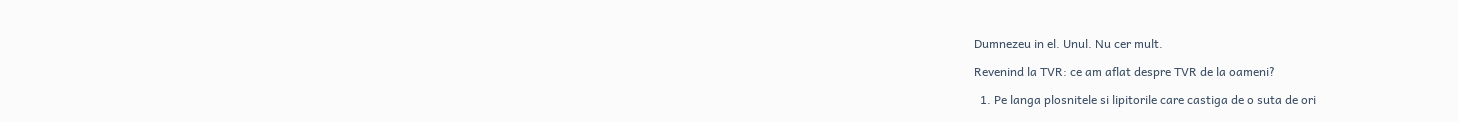Dumnezeu in el. Unul. Nu cer mult.

Revenind la TVR: ce am aflat despre TVR de la oameni?

  1. Pe langa plosnitele si lipitorile care castiga de o suta de ori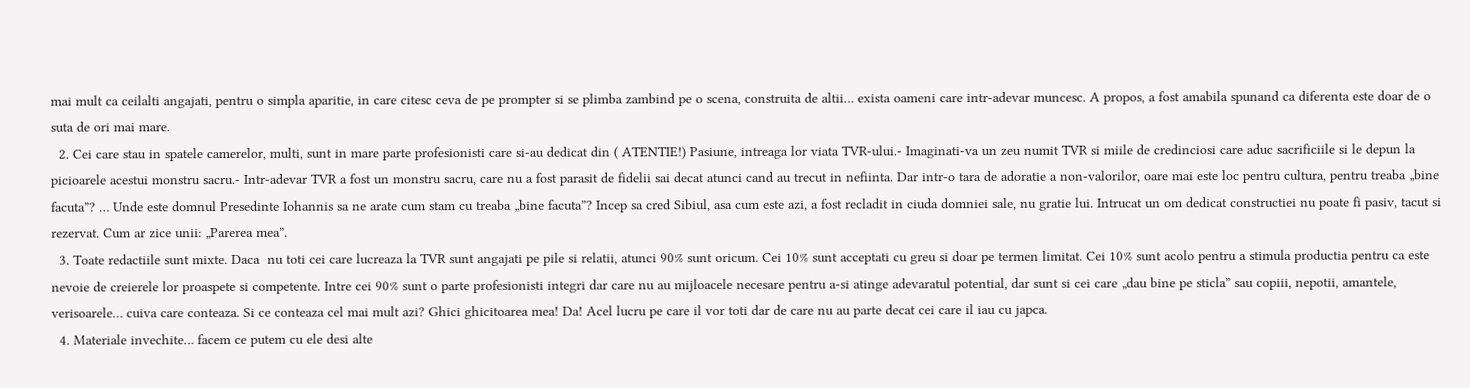mai mult ca ceilalti angajati, pentru o simpla aparitie, in care citesc ceva de pe prompter si se plimba zambind pe o scena, construita de altii… exista oameni care intr-adevar muncesc. A propos, a fost amabila spunand ca diferenta este doar de o suta de ori mai mare.
  2. Cei care stau in spatele camerelor, multi, sunt in mare parte profesionisti care si-au dedicat din ( ATENTIE!) Pasiune, intreaga lor viata TVR-ului.- Imaginati-va un zeu numit TVR si miile de credinciosi care aduc sacrificiile si le depun la picioarele acestui monstru sacru.- Intr-adevar TVR a fost un monstru sacru, care nu a fost parasit de fidelii sai decat atunci cand au trecut in nefiinta. Dar intr-o tara de adoratie a non-valorilor, oare mai este loc pentru cultura, pentru treaba „bine facuta”? … Unde este domnul Presedinte Iohannis sa ne arate cum stam cu treaba „bine facuta”? Incep sa cred Sibiul, asa cum este azi, a fost recladit in ciuda domniei sale, nu gratie lui. Intrucat un om dedicat constructiei nu poate fi pasiv, tacut si rezervat. Cum ar zice unii: „Parerea mea”.
  3. Toate redactiile sunt mixte. Daca  nu toti cei care lucreaza la TVR sunt angajati pe pile si relatii, atunci 90% sunt oricum. Cei 10% sunt acceptati cu greu si doar pe termen limitat. Cei 10% sunt acolo pentru a stimula productia pentru ca este nevoie de creierele lor proaspete si competente. Intre cei 90% sunt o parte profesionisti integri dar care nu au mijloacele necesare pentru a-si atinge adevaratul potential, dar sunt si cei care „dau bine pe sticla” sau copiii, nepotii, amantele, verisoarele… cuiva care conteaza. Si ce conteaza cel mai mult azi? Ghici ghicitoarea mea! Da! Acel lucru pe care il vor toti dar de care nu au parte decat cei care il iau cu japca.
  4. Materiale invechite… facem ce putem cu ele desi alte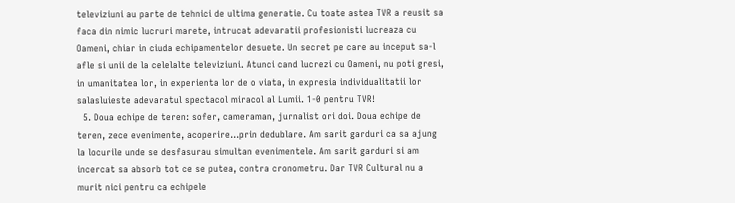televiziuni au parte de tehnici de ultima generatie. Cu toate astea TVR a reusit sa faca din nimic lucruri marete, intrucat adevaratii profesionisti lucreaza cu Oameni, chiar in ciuda echipamentelor desuete. Un secret pe care au inceput sa-l afle si unii de la celelalte televiziuni. Atunci cand lucrezi cu Oameni, nu poti gresi, in umanitatea lor, in experienta lor de o viata, in expresia individualitatii lor salasluieste adevaratul spectacol miracol al Lumii. 1-0 pentru TVR!
  5. Doua echipe de teren: sofer, cameraman, jurnalist ori doi. Doua echipe de teren, zece evenimente, acoperire…prin dedublare. Am sarit garduri ca sa ajung la locurile unde se desfasurau simultan evenimentele. Am sarit garduri si am incercat sa absorb tot ce se putea, contra cronometru. Dar TVR Cultural nu a murit nici pentru ca echipele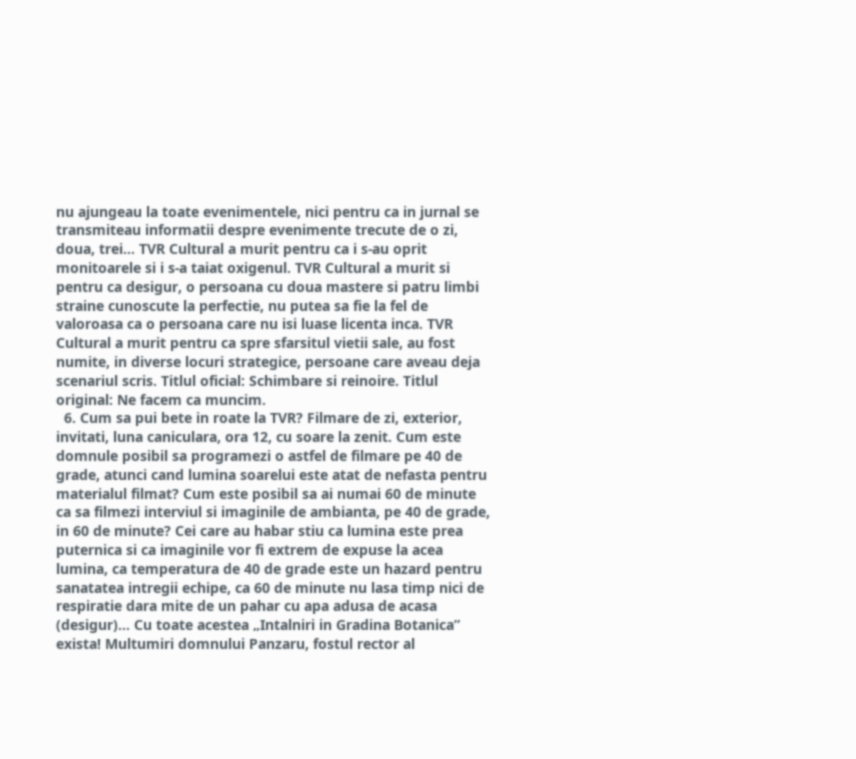nu ajungeau la toate evenimentele, nici pentru ca in jurnal se transmiteau informatii despre evenimente trecute de o zi, doua, trei… TVR Cultural a murit pentru ca i s-au oprit monitoarele si i s-a taiat oxigenul. TVR Cultural a murit si pentru ca desigur, o persoana cu doua mastere si patru limbi straine cunoscute la perfectie, nu putea sa fie la fel de valoroasa ca o persoana care nu isi luase licenta inca. TVR Cultural a murit pentru ca spre sfarsitul vietii sale, au fost numite, in diverse locuri strategice, persoane care aveau deja scenariul scris. Titlul oficial: Schimbare si reinoire. Titlul original: Ne facem ca muncim.
  6. Cum sa pui bete in roate la TVR? Filmare de zi, exterior, invitati, luna caniculara, ora 12, cu soare la zenit. Cum este domnule posibil sa programezi o astfel de filmare pe 40 de grade, atunci cand lumina soarelui este atat de nefasta pentru materialul filmat? Cum este posibil sa ai numai 60 de minute ca sa filmezi interviul si imaginile de ambianta, pe 40 de grade, in 60 de minute? Cei care au habar stiu ca lumina este prea puternica si ca imaginile vor fi extrem de expuse la acea lumina, ca temperatura de 40 de grade este un hazard pentru sanatatea intregii echipe, ca 60 de minute nu lasa timp nici de respiratie dara mite de un pahar cu apa adusa de acasa (desigur)… Cu toate acestea „Intalniri in Gradina Botanica” exista! Multumiri domnului Panzaru, fostul rector al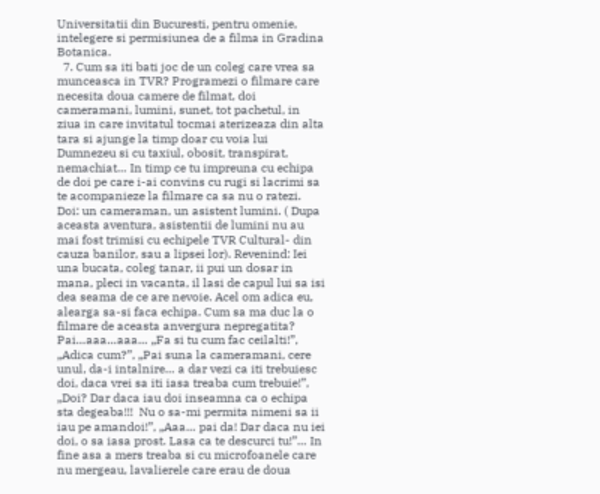Universitatii din Bucuresti, pentru omenie, intelegere si permisiunea de a filma in Gradina Botanica.
  7. Cum sa iti bati joc de un coleg care vrea sa munceasca in TVR? Programezi o filmare care necesita doua camere de filmat, doi cameramani, lumini, sunet, tot pachetul, in ziua in care invitatul tocmai aterizeaza din alta tara si ajunge la timp doar cu voia lui Dumnezeu si cu taxiul, obosit, transpirat, nemachiat… In timp ce tu impreuna cu echipa de doi pe care i-ai convins cu rugi si lacrimi sa te acompanieze la filmare ca sa nu o ratezi. Doi: un cameraman, un asistent lumini. ( Dupa aceasta aventura, asistentii de lumini nu au mai fost trimisi cu echipele TVR Cultural- din cauza banilor, sau a lipsei lor). Revenind: Iei una bucata, coleg tanar, ii pui un dosar in mana, pleci in vacanta, il lasi de capul lui sa isi dea seama de ce are nevoie. Acel om adica eu, alearga sa-si faca echipa. Cum sa ma duc la o filmare de aceasta anvergura nepregatita? Pai…aaa…aaa… „Fa si tu cum fac ceilalti!”, „Adica cum?”, „Pai suna la cameramani, cere unul, da-i intalnire… a dar vezi ca iti trebuiesc doi, daca vrei sa iti iasa treaba cum trebuie!”, „Doi? Dar daca iau doi inseamna ca o echipa sta degeaba!!!  Nu o sa-mi permita nimeni sa ii iau pe amandoi!”, „Aaa… pai da! Dar daca nu iei doi, o sa iasa prost. Lasa ca te descurci tu!”… In fine asa a mers treaba si cu microfoanele care nu mergeau, lavalierele care erau de doua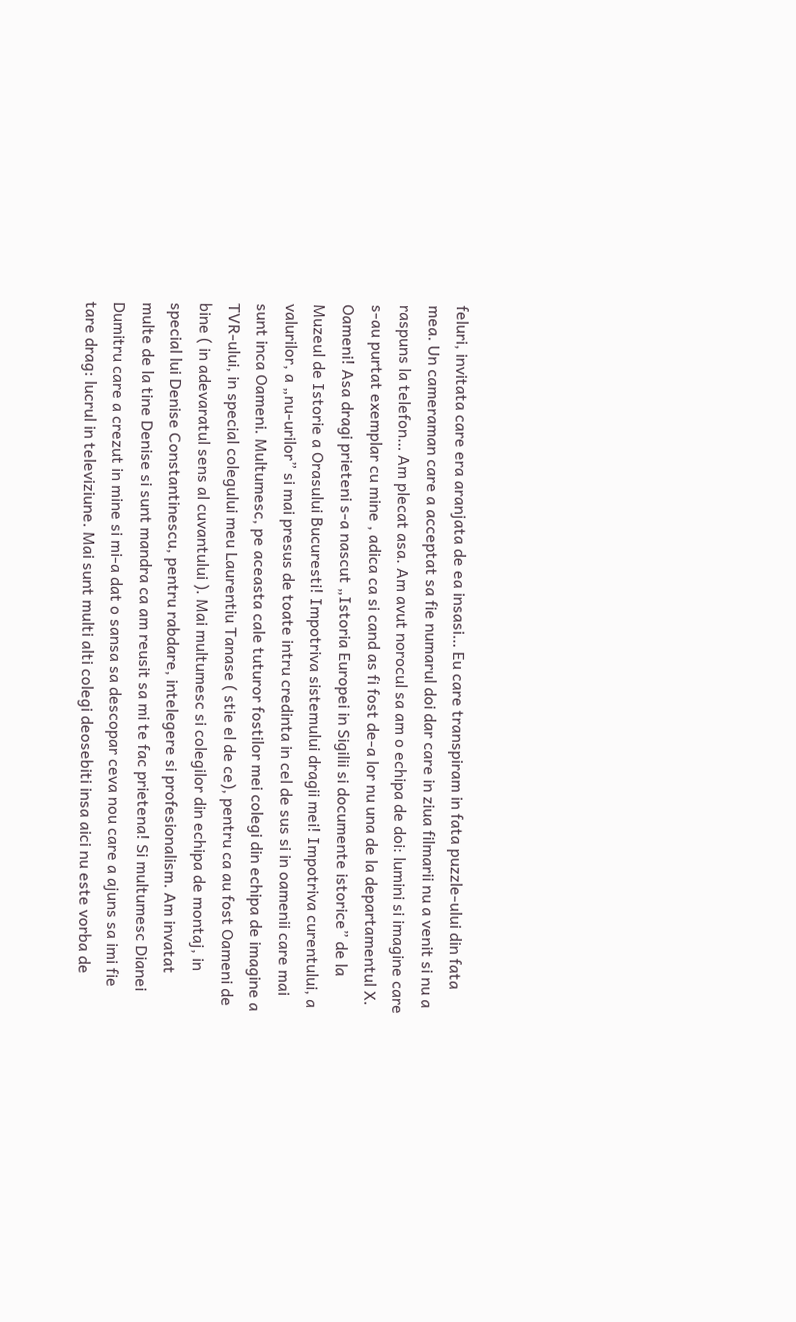feluri, invitata care era aranjata de ea insasi… Eu care transpiram in fata puzzle-ului din fata mea. Un cameraman care a acceptat sa fie numarul doi dar care in ziua filmarii nu a venit si nu a raspuns la telefon… Am plecat asa. Am avut norocul sa am o echipa de doi: lumini si imagine care s-au purtat exemplar cu mine , adica ca si cand as fi fost de-a lor nu una de la departamentul X. Oameni! Asa dragi prieteni s-a nascut „Istoria Europei in Sigilii si documente istorice” de la Muzeul de Istorie a Orasului Bucuresti! Impotriva sistemului dragii mei! Impotriva curentului, a valurilor, a „nu-urilor” si mai presus de toate intru credinta in cel de sus si in oamenii care mai sunt inca Oameni. Multumesc, pe aceasta cale tuturor fostilor mei colegi din echipa de imagine a TVR-ului, in special colegului meu Laurentiu Tanase ( stie el de ce), pentru ca au fost Oameni de bine ( in adevaratul sens al cuvantului ). Mai multumesc si colegilor din echipa de montaj, in special lui Denise Constantinescu, pentru rabdare, intelegere si profesionalism. Am invatat multe de la tine Denise si sunt mandra ca am reusit sa mi te fac prietena! Si multumesc Dianei Dumitru care a crezut in mine si mi-a dat o sansa sa descopar ceva nou care a ajuns sa imi fie tare drag: lucrul in televiziune. Mai sunt multi alti colegi deosebiti insa aici nu este vorba de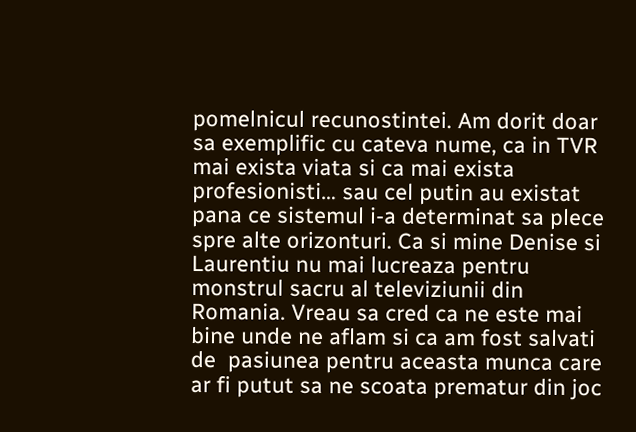pomelnicul recunostintei. Am dorit doar sa exemplific cu cateva nume, ca in TVR mai exista viata si ca mai exista profesionisti… sau cel putin au existat pana ce sistemul i-a determinat sa plece spre alte orizonturi. Ca si mine Denise si Laurentiu nu mai lucreaza pentru monstrul sacru al televiziunii din Romania. Vreau sa cred ca ne este mai bine unde ne aflam si ca am fost salvati de  pasiunea pentru aceasta munca care ar fi putut sa ne scoata prematur din joc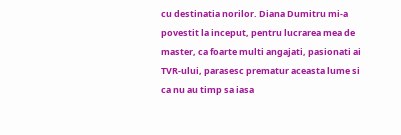cu destinatia norilor. Diana Dumitru mi-a povestit la inceput, pentru lucrarea mea de master, ca foarte multi angajati, pasionati ai TVR-ului, parasesc prematur aceasta lume si ca nu au timp sa iasa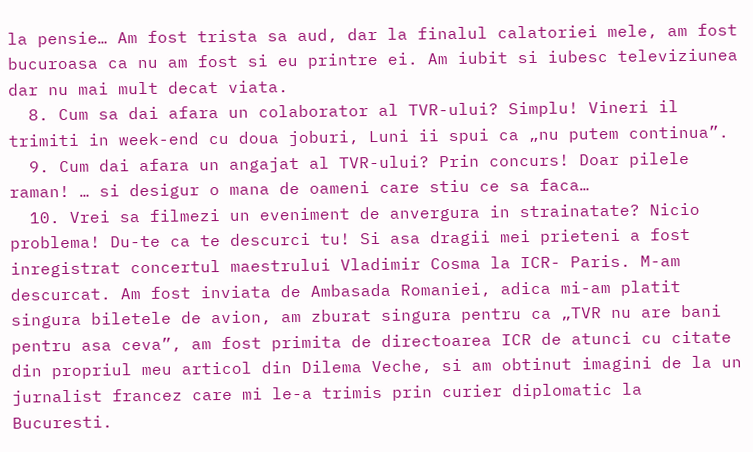la pensie… Am fost trista sa aud, dar la finalul calatoriei mele, am fost bucuroasa ca nu am fost si eu printre ei. Am iubit si iubesc televiziunea dar nu mai mult decat viata.
  8. Cum sa dai afara un colaborator al TVR-ului? Simplu! Vineri il trimiti in week-end cu doua joburi, Luni ii spui ca „nu putem continua”.
  9. Cum dai afara un angajat al TVR-ului? Prin concurs! Doar pilele raman! … si desigur o mana de oameni care stiu ce sa faca…
  10. Vrei sa filmezi un eveniment de anvergura in strainatate? Nicio problema! Du-te ca te descurci tu! Si asa dragii mei prieteni a fost inregistrat concertul maestrului Vladimir Cosma la ICR- Paris. M-am descurcat. Am fost inviata de Ambasada Romaniei, adica mi-am platit singura biletele de avion, am zburat singura pentru ca „TVR nu are bani pentru asa ceva”, am fost primita de directoarea ICR de atunci cu citate din propriul meu articol din Dilema Veche, si am obtinut imagini de la un jurnalist francez care mi le-a trimis prin curier diplomatic la Bucuresti.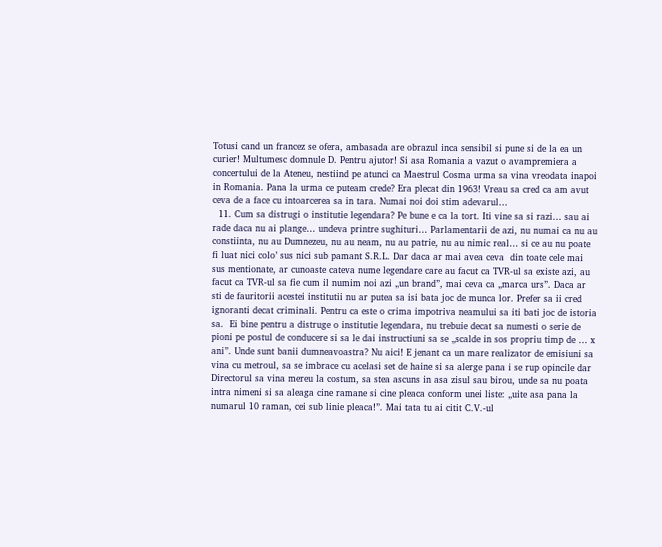Totusi cand un francez se ofera, ambasada are obrazul inca sensibil si pune si de la ea un curier! Multumesc domnule D. Pentru ajutor! Si asa Romania a vazut o avampremiera a concertului de la Ateneu, nestiind pe atunci ca Maestrul Cosma urma sa vina vreodata inapoi in Romania. Pana la urma ce puteam crede? Era plecat din 1963! Vreau sa cred ca am avut ceva de a face cu intoarcerea sa in tara. Numai noi doi stim adevarul…
  11. Cum sa distrugi o institutie legendara? Pe bune e ca la tort. Iti vine sa si razi… sau ai rade daca nu ai plange… undeva printre sughituri… Parlamentarii de azi, nu numai ca nu au constiinta, nu au Dumnezeu, nu au neam, nu au patrie, nu au nimic real… si ce au nu poate fi luat nici colo’ sus nici sub pamant S.R.L. Dar daca ar mai avea ceva  din toate cele mai sus mentionate, ar cunoaste cateva nume legendare care au facut ca TVR-ul sa existe azi, au facut ca TVR-ul sa fie cum il numim noi azi „un brand”, mai ceva ca „marca urs”. Daca ar sti de fauritorii acestei institutii nu ar putea sa isi bata joc de munca lor. Prefer sa ii cred ignoranti decat criminali. Pentru ca este o crima impotriva neamului sa iti bati joc de istoria sa.  Ei bine pentru a distruge o institutie legendara, nu trebuie decat sa numesti o serie de pioni pe postul de conducere si sa le dai instructiuni sa se „scalde in sos propriu timp de … x ani”. Unde sunt banii dumneavoastra? Nu aici! E jenant ca un mare realizator de emisiuni sa vina cu metroul, sa se imbrace cu acelasi set de haine si sa alerge pana i se rup opincile dar Directorul sa vina mereu la costum, sa stea ascuns in asa zisul sau birou, unde sa nu poata intra nimeni si sa aleaga cine ramane si cine pleaca conform unei liste: „uite asa pana la numarul 10 raman, cei sub linie pleaca!”. Mai tata tu ai citit C.V.-ul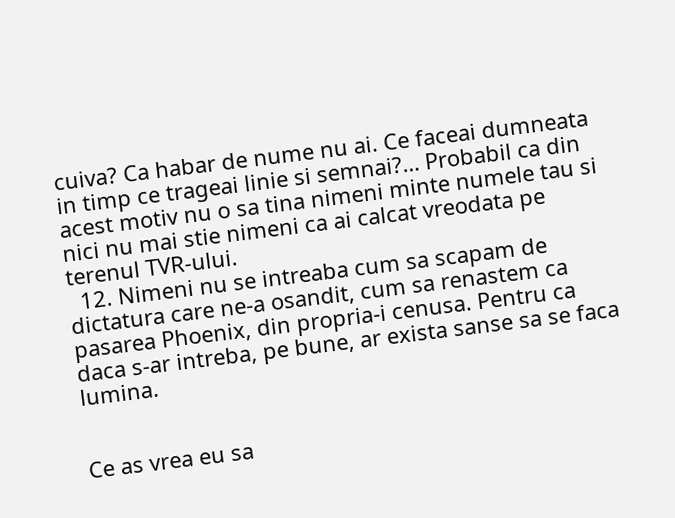cuiva? Ca habar de nume nu ai. Ce faceai dumneata in timp ce trageai linie si semnai?… Probabil ca din acest motiv nu o sa tina nimeni minte numele tau si nici nu mai stie nimeni ca ai calcat vreodata pe terenul TVR-ului.
  12. Nimeni nu se intreaba cum sa scapam de dictatura care ne-a osandit, cum sa renastem ca pasarea Phoenix, din propria-i cenusa. Pentru ca daca s-ar intreba, pe bune, ar exista sanse sa se faca lumina.


Ce as vrea eu sa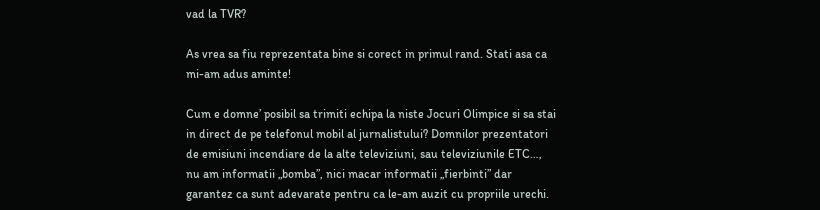vad la TVR?

As vrea sa fiu reprezentata bine si corect in primul rand. Stati asa ca mi-am adus aminte!

Cum e domne’ posibil sa trimiti echipa la niste Jocuri Olimpice si sa stai in direct de pe telefonul mobil al jurnalistului? Domnilor prezentatori de emisiuni incendiare de la alte televiziuni, sau televiziunile ETC…, nu am informatii „bomba”, nici macar informatii „fierbinti” dar garantez ca sunt adevarate pentru ca le-am auzit cu propriile urechi.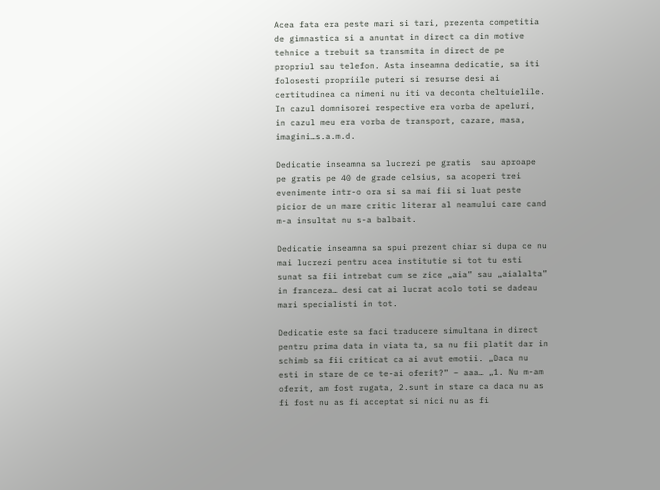Acea fata era peste mari si tari, prezenta competitia de gimnastica si a anuntat in direct ca din motive tehnice a trebuit sa transmita in direct de pe propriul sau telefon. Asta inseamna dedicatie, sa iti folosesti propriile puteri si resurse desi ai certitudinea ca nimeni nu iti va deconta cheltuielile. In cazul domnisorei respective era vorba de apeluri, in cazul meu era vorba de transport, cazare, masa, imagini…s.a.m.d.

Dedicatie inseamna sa lucrezi pe gratis  sau aproape pe gratis pe 40 de grade celsius, sa acoperi trei evenimente intr-o ora si sa mai fii si luat peste picior de un mare critic literar al neamului care cand m-a insultat nu s-a balbait.

Dedicatie inseamna sa spui prezent chiar si dupa ce nu mai lucrezi pentru acea institutie si tot tu esti sunat sa fii intrebat cum se zice „aia” sau „aialalta” in franceza… desi cat ai lucrat acolo toti se dadeau mari specialisti in tot.

Dedicatie este sa faci traducere simultana in direct pentru prima data in viata ta, sa nu fii platit dar in schimb sa fii criticat ca ai avut emotii. „Daca nu esti in stare de ce te-ai oferit?” – aaa… „1. Nu m-am oferit, am fost rugata, 2.sunt in stare ca daca nu as fi fost nu as fi acceptat si nici nu as fi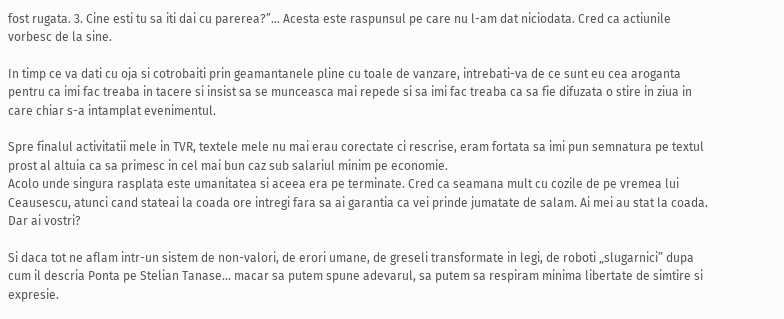fost rugata. 3. Cine esti tu sa iti dai cu parerea?”… Acesta este raspunsul pe care nu l-am dat niciodata. Cred ca actiunile vorbesc de la sine.

In timp ce va dati cu oja si cotrobaiti prin geamantanele pline cu toale de vanzare, intrebati-va de ce sunt eu cea aroganta pentru ca imi fac treaba in tacere si insist sa se munceasca mai repede si sa imi fac treaba ca sa fie difuzata o stire in ziua in care chiar s-a intamplat evenimentul.

Spre finalul activitatii mele in TVR, textele mele nu mai erau corectate ci rescrise, eram fortata sa imi pun semnatura pe textul prost al altuia ca sa primesc in cel mai bun caz sub salariul minim pe economie.
Acolo unde singura rasplata este umanitatea si aceea era pe terminate. Cred ca seamana mult cu cozile de pe vremea lui Ceausescu, atunci cand stateai la coada ore intregi fara sa ai garantia ca vei prinde jumatate de salam. Ai mei au stat la coada. Dar ai vostri?

Si daca tot ne aflam intr-un sistem de non-valori, de erori umane, de greseli transformate in legi, de roboti „slugarnici” dupa cum il descria Ponta pe Stelian Tanase… macar sa putem spune adevarul, sa putem sa respiram minima libertate de simtire si expresie.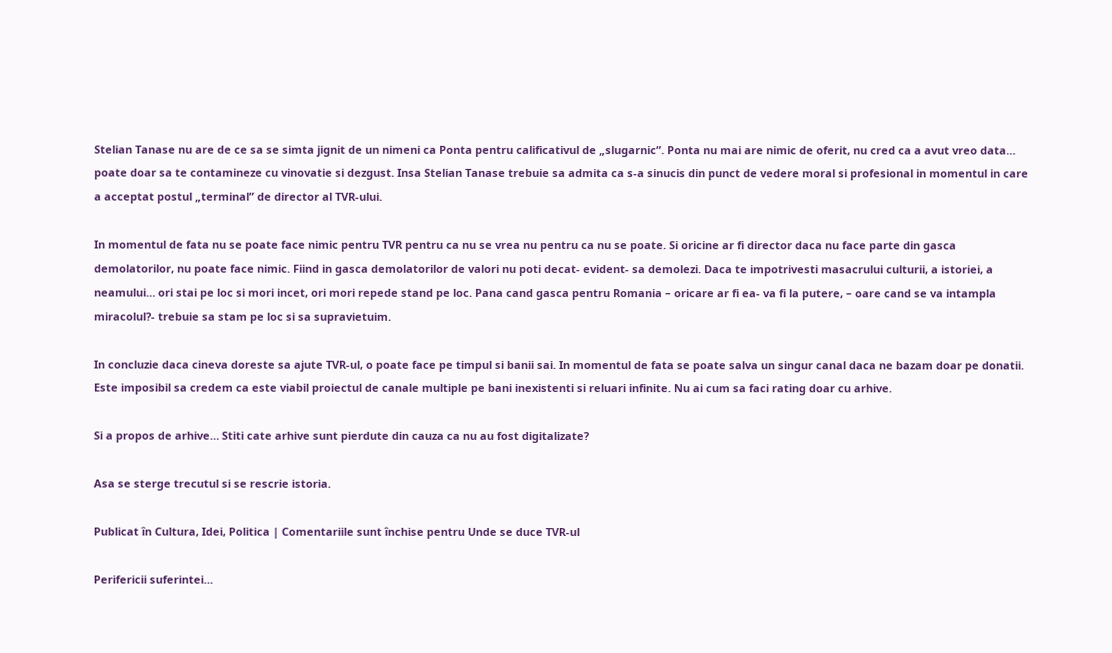Stelian Tanase nu are de ce sa se simta jignit de un nimeni ca Ponta pentru calificativul de „slugarnic”. Ponta nu mai are nimic de oferit, nu cred ca a avut vreo data… poate doar sa te contamineze cu vinovatie si dezgust. Insa Stelian Tanase trebuie sa admita ca s-a sinucis din punct de vedere moral si profesional in momentul in care a acceptat postul „terminal” de director al TVR-ului.

In momentul de fata nu se poate face nimic pentru TVR pentru ca nu se vrea nu pentru ca nu se poate. Si oricine ar fi director daca nu face parte din gasca demolatorilor, nu poate face nimic. Fiind in gasca demolatorilor de valori nu poti decat- evident- sa demolezi. Daca te impotrivesti masacrului culturii, a istoriei, a neamului… ori stai pe loc si mori incet, ori mori repede stand pe loc. Pana cand gasca pentru Romania – oricare ar fi ea- va fi la putere, – oare cand se va intampla miracolul?- trebuie sa stam pe loc si sa supravietuim.

In concluzie daca cineva doreste sa ajute TVR-ul, o poate face pe timpul si banii sai. In momentul de fata se poate salva un singur canal daca ne bazam doar pe donatii. Este imposibil sa credem ca este viabil proiectul de canale multiple pe bani inexistenti si reluari infinite. Nu ai cum sa faci rating doar cu arhive.

Si a propos de arhive… Stiti cate arhive sunt pierdute din cauza ca nu au fost digitalizate?

Asa se sterge trecutul si se rescrie istoria.

Publicat în Cultura, Idei, Politica | Comentariile sunt închise pentru Unde se duce TVR-ul

Perifericii suferintei…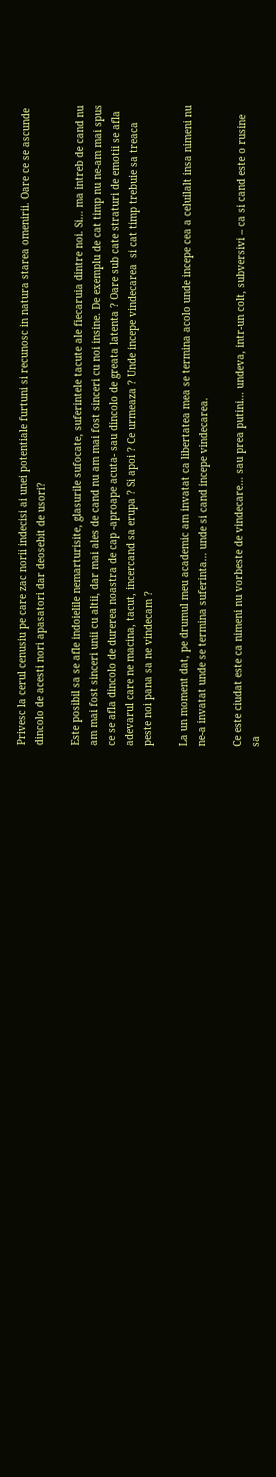Privesc la cerul cenusiu pe care zac norii indecisi ai unei potentiale furtuni si recunosc in natura starea omenirii. Oare ce se ascunde dincolo de acesti nori apasatori dar deosebit de usori?

Este posibil sa se afle indoielile nemarturisite, glasurile sufocate, suferintele tacute ale fiecaruia dintre noi. Si… ma intreb de cand nu am mai fost sinceri unii cu altii, dar mai ales de cand nu am mai fost sinceri cu noi insine. De exemplu de cat timp nu ne-am mai spus ce se afla dincolo de durerea noastra de cap -aproape acuta- sau dincolo de greata latenta ? Oare sub cate straturi de emotii se afla adevarul care ne macina, tacut, incercand sa erupa ? Si apoi ? Ce urmeaza ? Unde incepe vindecarea  si cat timp trebuie sa treaca peste noi pana sa ne vindecam ?

La un moment dat, pe drumul meu academic am invatat ca libertatea mea se termina acolo unde incepe cea a celuilalt insa nimeni nu ne-a invatat unde se termina suferinta… unde si cand incepe vindecarea.

Ce este ciudat este ca nimeni nu vorbeste de vindecare… sau prea putini… undeva, intr-un colt, subversivi – ca si cand este o rusine sa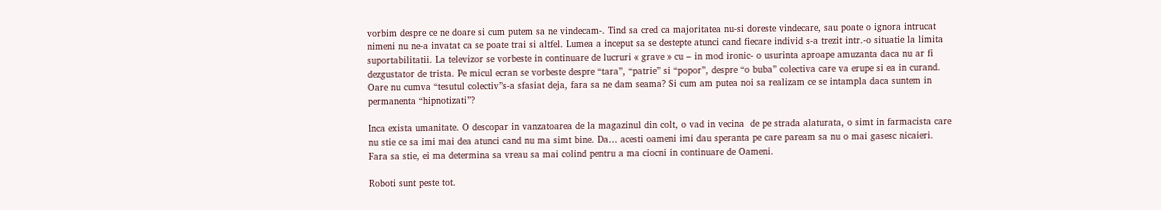vorbim despre ce ne doare si cum putem sa ne vindecam-. Tind sa cred ca majoritatea nu-si doreste vindecare, sau poate o ignora intrucat nimeni nu ne-a invatat ca se poate trai si altfel. Lumea a inceput sa se destepte atunci cand fiecare individ s-a trezit intr.-o situatie la limita suportabilitatii. La televizor se vorbeste in continuare de lucruri « grave » cu – in mod ironic- o usurinta aproape amuzanta daca nu ar fi dezgustator de trista. Pe micul ecran se vorbeste despre “tara”, “patrie” si “popor”, despre “o buba” colectiva care va erupe si ea in curand. Oare nu cumva “tesutul colectiv”s-a sfasiat deja, fara sa ne dam seama? Si cum am putea noi sa realizam ce se intampla daca suntem in permanenta “hipnotizati”?

Inca exista umanitate. O descopar in vanzatoarea de la magazinul din colt, o vad in vecina  de pe strada alaturata, o simt in farmacista care nu stie ce sa imi mai dea atunci cand nu ma simt bine. Da… acesti oameni imi dau speranta pe care paream sa nu o mai gasesc nicaieri. Fara sa stie, ei ma determina sa vreau sa mai colind pentru a ma ciocni in continuare de Oameni.

Roboti sunt peste tot.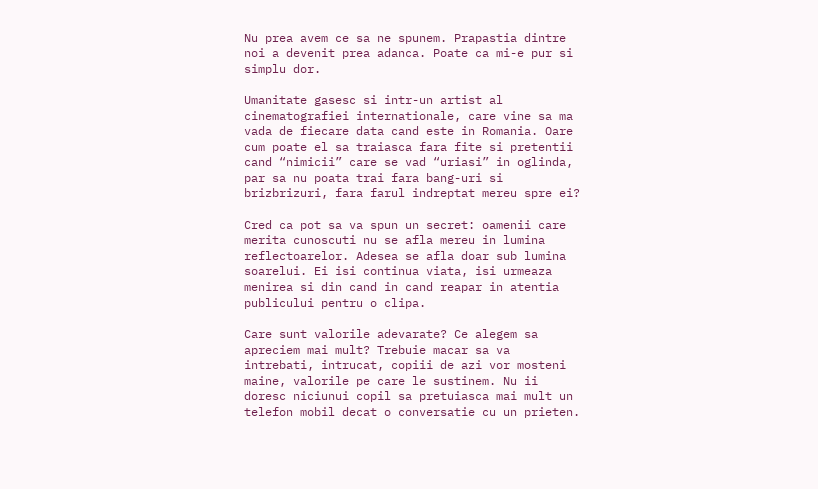Nu prea avem ce sa ne spunem. Prapastia dintre noi a devenit prea adanca. Poate ca mi-e pur si simplu dor.

Umanitate gasesc si intr-un artist al cinematografiei internationale, care vine sa ma vada de fiecare data cand este in Romania. Oare cum poate el sa traiasca fara fite si pretentii cand “nimicii” care se vad “uriasi” in oglinda, par sa nu poata trai fara bang-uri si brizbrizuri, fara farul indreptat mereu spre ei?

Cred ca pot sa va spun un secret: oamenii care merita cunoscuti nu se afla mereu in lumina reflectoarelor. Adesea se afla doar sub lumina soarelui. Ei isi continua viata, isi urmeaza menirea si din cand in cand reapar in atentia publicului pentru o clipa.

Care sunt valorile adevarate? Ce alegem sa apreciem mai mult? Trebuie macar sa va intrebati, intrucat, copiii de azi vor mosteni maine, valorile pe care le sustinem. Nu ii doresc niciunui copil sa pretuiasca mai mult un telefon mobil decat o conversatie cu un prieten.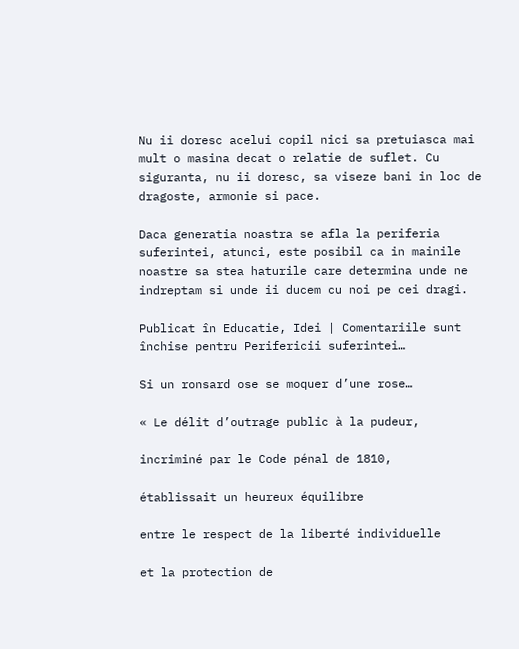Nu ii doresc acelui copil nici sa pretuiasca mai mult o masina decat o relatie de suflet. Cu siguranta, nu ii doresc, sa viseze bani in loc de dragoste, armonie si pace.

Daca generatia noastra se afla la periferia suferintei, atunci, este posibil ca in mainile noastre sa stea haturile care determina unde ne indreptam si unde ii ducem cu noi pe cei dragi.

Publicat în Educatie, Idei | Comentariile sunt închise pentru Perifericii suferintei…

Si un ronsard ose se moquer d’une rose…

« Le délit d’outrage public à la pudeur,

incriminé par le Code pénal de 1810,

établissait un heureux équilibre

entre le respect de la liberté individuelle

et la protection de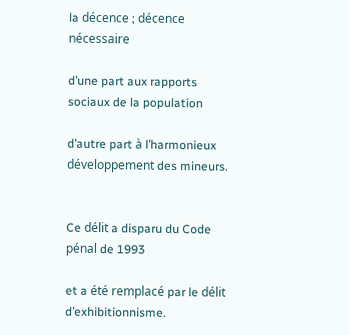la décence ; décence nécessaire

d’une part aux rapports sociaux de la population

d’autre part à l’harmonieux développement des mineurs.


Ce délit a disparu du Code pénal de 1993

et a été remplacé par le délit d’exhibitionnisme.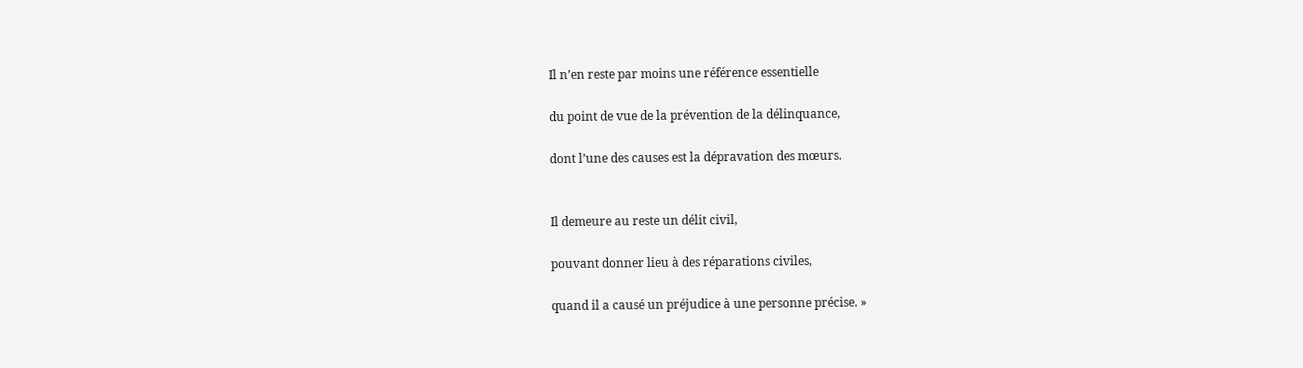Il n’en reste par moins une référence essentielle

du point de vue de la prévention de la délinquance,

dont l’une des causes est la dépravation des mœurs.


Il demeure au reste un délit civil,

pouvant donner lieu à des réparations civiles,

quand il a causé un préjudice à une personne précise. »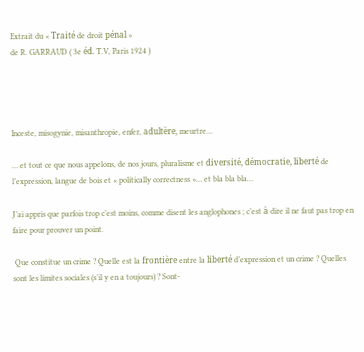Extrait du « Traité de droit pénal »
de R. GARRAUD ( 3e éd. T.V, Paris 1924 )




Inceste, misogynie, misanthropie, enfer, adultère, meurtre…

… et tout ce que nous appelons, de nos jours, pluralisme et diversité, démocratie, liberté de l’expression, langue de bois et « politically correctness »… et bla bla bla…

J’ai appris que parfois trop c’est moins, comme disent les anglophones ; c’est à dire il ne faut pas trop en faire pour prouver un point.

 Que constitue un crime ? Quelle est la frontière entre la liberté d’expression et un crime ? Quelles sont les limites sociales (s’il y en a toujours) ? Sont-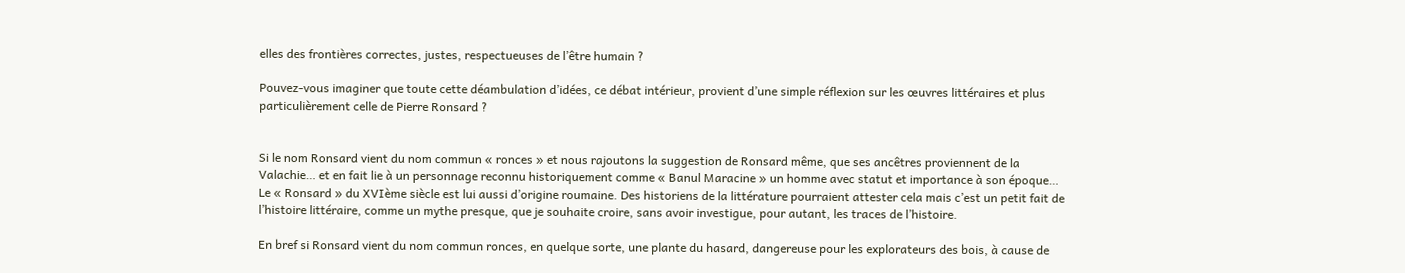elles des frontières correctes, justes, respectueuses de l’être humain ?

Pouvez-vous imaginer que toute cette déambulation d’idées, ce débat intérieur, provient d’une simple réflexion sur les œuvres littéraires et plus particulièrement celle de Pierre Ronsard ?


Si le nom Ronsard vient du nom commun « ronces » et nous rajoutons la suggestion de Ronsard même, que ses ancêtres proviennent de la Valachie… et en fait lie à un personnage reconnu historiquement comme « Banul Maracine » un homme avec statut et importance à son époque… Le « Ronsard » du XVIème siècle est lui aussi d’origine roumaine. Des historiens de la littérature pourraient attester cela mais c’est un petit fait de l’histoire littéraire, comme un mythe presque, que je souhaite croire, sans avoir investigue, pour autant, les traces de l’histoire.

En bref si Ronsard vient du nom commun ronces, en quelque sorte, une plante du hasard, dangereuse pour les explorateurs des bois, à cause de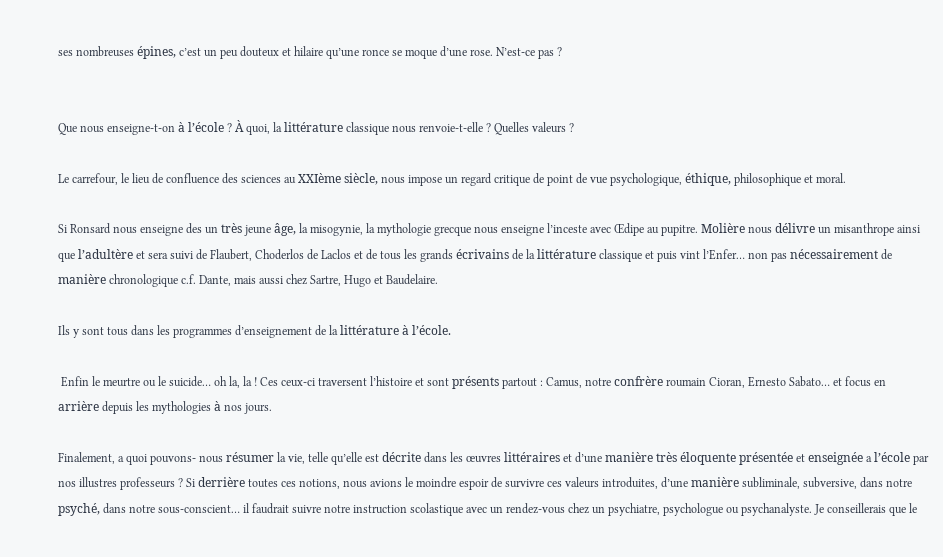ses nombreuses épines, c’est un peu douteux et hilaire qu’une ronce se moque d’une rose. N’est-ce pas ?


Que nous enseigne-t-on à l’école ? À quoi, la littérature classique nous renvoie-t-elle ? Quelles valeurs ?

Le carrefour, le lieu de confluence des sciences au XXIème siècle, nous impose un regard critique de point de vue psychologique, éthique, philosophique et moral.

Si Ronsard nous enseigne des un très jeune âge, la misogynie, la mythologie grecque nous enseigne l’inceste avec Œdipe au pupitre. Molière nous délivre un misanthrope ainsi que l’adultère et sera suivi de Flaubert, Choderlos de Laclos et de tous les grands écrivains de la littérature classique et puis vint l’Enfer… non pas nécessairement de manière chronologique c.f. Dante, mais aussi chez Sartre, Hugo et Baudelaire.

Ils y sont tous dans les programmes d’enseignement de la littérature à l’école.

 Enfin le meurtre ou le suicide… oh la, la ! Ces ceux-ci traversent l’histoire et sont présents partout : Camus, notre confrère roumain Cioran, Ernesto Sabato… et focus en arrière depuis les mythologies à nos jours.

Finalement, a quoi pouvons- nous résumer la vie, telle qu’elle est décrite dans les œuvres littéraires et d’une manière très éloquente présentée et enseignée a l’école par nos illustres professeurs ? Si derrière toutes ces notions, nous avions le moindre espoir de survivre ces valeurs introduites, d’une manière subliminale, subversive, dans notre psyché, dans notre sous-conscient… il faudrait suivre notre instruction scolastique avec un rendez-vous chez un psychiatre, psychologue ou psychanalyste. Je conseillerais que le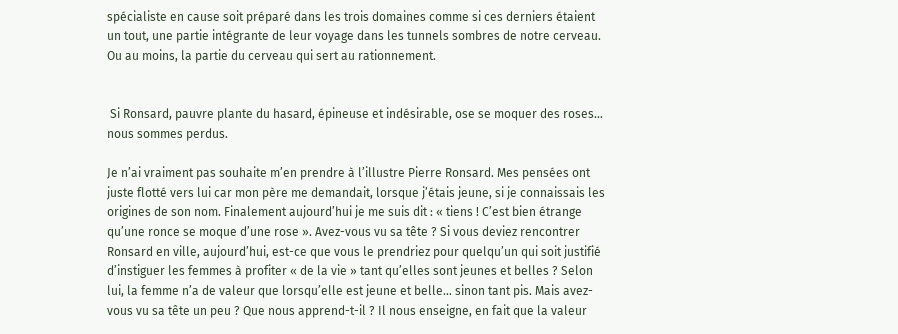spécialiste en cause soit préparé dans les trois domaines comme si ces derniers étaient un tout, une partie intégrante de leur voyage dans les tunnels sombres de notre cerveau. Ou au moins, la partie du cerveau qui sert au rationnement.


 Si Ronsard, pauvre plante du hasard, épineuse et indésirable, ose se moquer des roses… nous sommes perdus.

Je n’ai vraiment pas souhaite m’en prendre à l’illustre Pierre Ronsard. Mes pensées ont juste flotté vers lui car mon père me demandait, lorsque j’étais jeune, si je connaissais les origines de son nom. Finalement aujourd’hui je me suis dit : « tiens ! C’est bien étrange qu’une ronce se moque d’une rose ». Avez-vous vu sa tête ? Si vous deviez rencontrer Ronsard en ville, aujourd’hui, est-ce que vous le prendriez pour quelqu’un qui soit justifié d’instiguer les femmes à profiter « de la vie » tant qu’elles sont jeunes et belles ? Selon lui, la femme n’a de valeur que lorsqu’elle est jeune et belle… sinon tant pis. Mais avez-vous vu sa tête un peu ? Que nous apprend-t-il ? Il nous enseigne, en fait que la valeur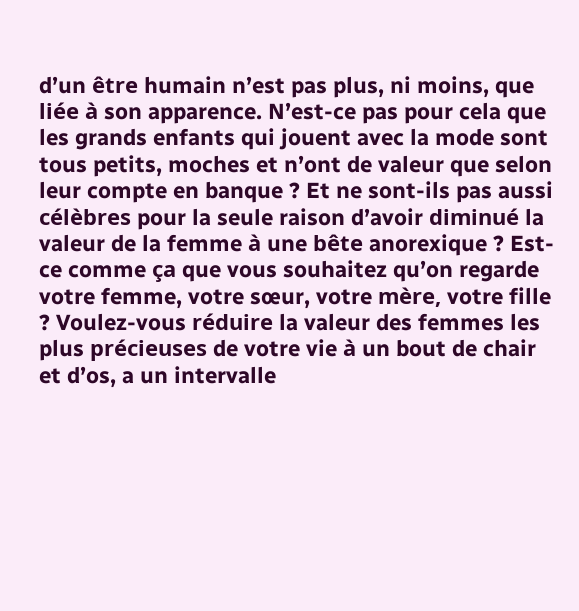d’un être humain n’est pas plus, ni moins, que liée à son apparence. N’est-ce pas pour cela que les grands enfants qui jouent avec la mode sont tous petits, moches et n’ont de valeur que selon leur compte en banque ? Et ne sont-ils pas aussi célèbres pour la seule raison d’avoir diminué la valeur de la femme à une bête anorexique ? Est-ce comme ça que vous souhaitez qu’on regarde votre femme, votre sœur, votre mère, votre fille ? Voulez-vous réduire la valeur des femmes les plus précieuses de votre vie à un bout de chair et d’os, a un intervalle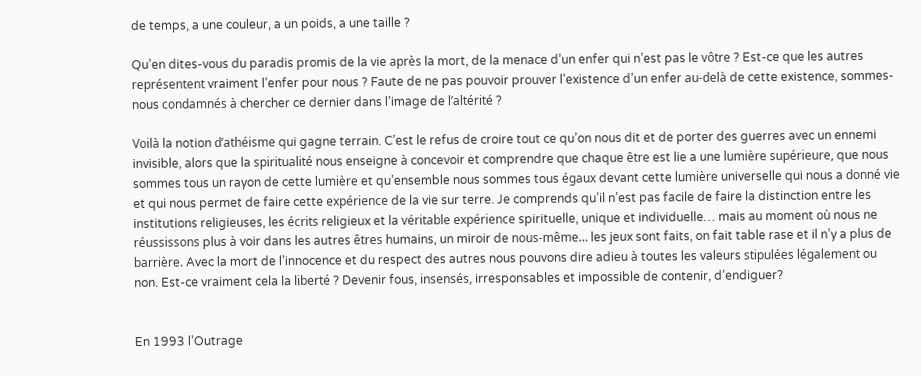de temps, a une couleur, a un poids, a une taille ?

Qu’en dites-vous du paradis promis de la vie après la mort, de la menace d’un enfer qui n’est pas le vôtre ? Est-ce que les autres représentent vraiment l’enfer pour nous ? Faute de ne pas pouvoir prouver l’existence d’un enfer au-delà de cette existence, sommes-nous condamnés à chercher ce dernier dans l’image de l’altérité ?

Voilà la notion d’athéisme qui gagne terrain. C’est le refus de croire tout ce qu’on nous dit et de porter des guerres avec un ennemi invisible, alors que la spiritualité nous enseigne à concevoir et comprendre que chaque être est lie a une lumière supérieure, que nous sommes tous un rayon de cette lumière et qu’ensemble nous sommes tous égaux devant cette lumière universelle qui nous a donné vie et qui nous permet de faire cette expérience de la vie sur terre. Je comprends qu’il n’est pas facile de faire la distinction entre les institutions religieuses, les écrits religieux et la véritable expérience spirituelle, unique et individuelle… mais au moment où nous ne réussissons plus à voir dans les autres êtres humains, un miroir de nous-même… les jeux sont faits, on fait table rase et il n’y a plus de barrière. Avec la mort de l’innocence et du respect des autres nous pouvons dire adieu à toutes les valeurs stipulées légalement ou non. Est-ce vraiment cela la liberté ? Devenir fous, insensés, irresponsables et impossible de contenir, d’endiguer?


En 1993 l’Outrage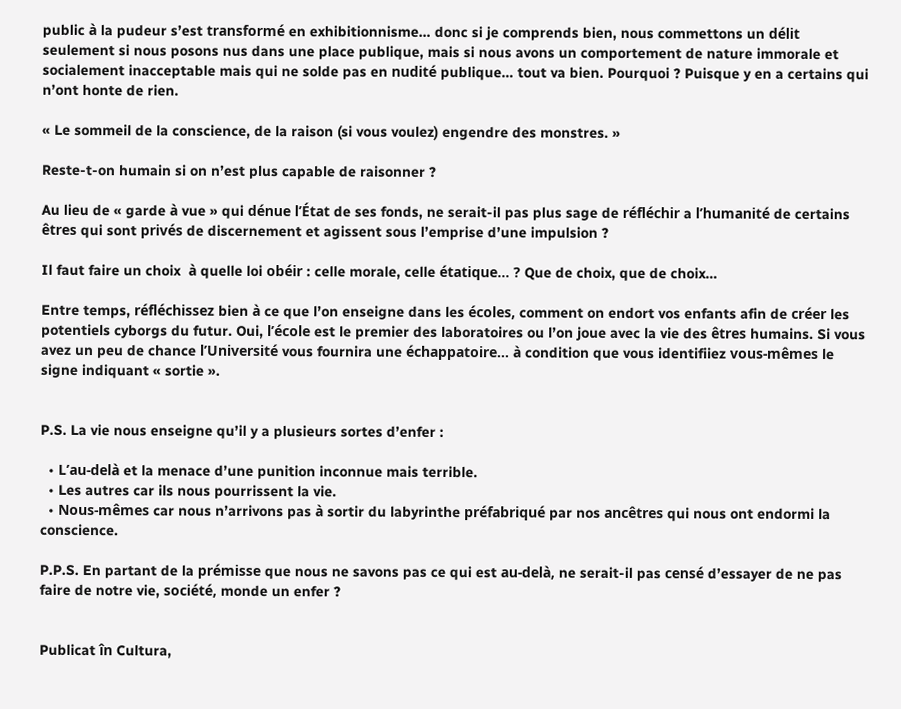public à la pudeur s’est transformé en exhibitionnisme… donc si je comprends bien, nous commettons un délit seulement si nous posons nus dans une place publique, mais si nous avons un comportement de nature immorale et socialement inacceptable mais qui ne solde pas en nudité publique… tout va bien. Pourquoi ? Puisque y en a certains qui n’ont honte de rien.

« Le sommeil de la conscience, de la raison (si vous voulez) engendre des monstres. »

Reste-t-on humain si on n’est plus capable de raisonner ?

Au lieu de « garde à vue » qui dénue l’État de ses fonds, ne serait-il pas plus sage de réfléchir a l’humanité de certains êtres qui sont privés de discernement et agissent sous l’emprise d’une impulsion ?

Il faut faire un choix  à quelle loi obéir : celle morale, celle étatique… ? Que de choix, que de choix…

Entre temps, réfléchissez bien à ce que l’on enseigne dans les écoles, comment on endort vos enfants afin de créer les potentiels cyborgs du futur. Oui, l’école est le premier des laboratoires ou l’on joue avec la vie des êtres humains. Si vous avez un peu de chance l’Université vous fournira une échappatoire… à condition que vous identifiiez vous-mêmes le signe indiquant « sortie ».


P.S. La vie nous enseigne qu’il y a plusieurs sortes d’enfer :

  • L’au-delà et la menace d’une punition inconnue mais terrible.
  • Les autres car ils nous pourrissent la vie.
  • Nous-mêmes car nous n’arrivons pas à sortir du labyrinthe préfabriqué par nos ancêtres qui nous ont endormi la conscience.

P.P.S. En partant de la prémisse que nous ne savons pas ce qui est au-delà, ne serait-il pas censé d’essayer de ne pas faire de notre vie, société, monde un enfer ?


Publicat în Cultura,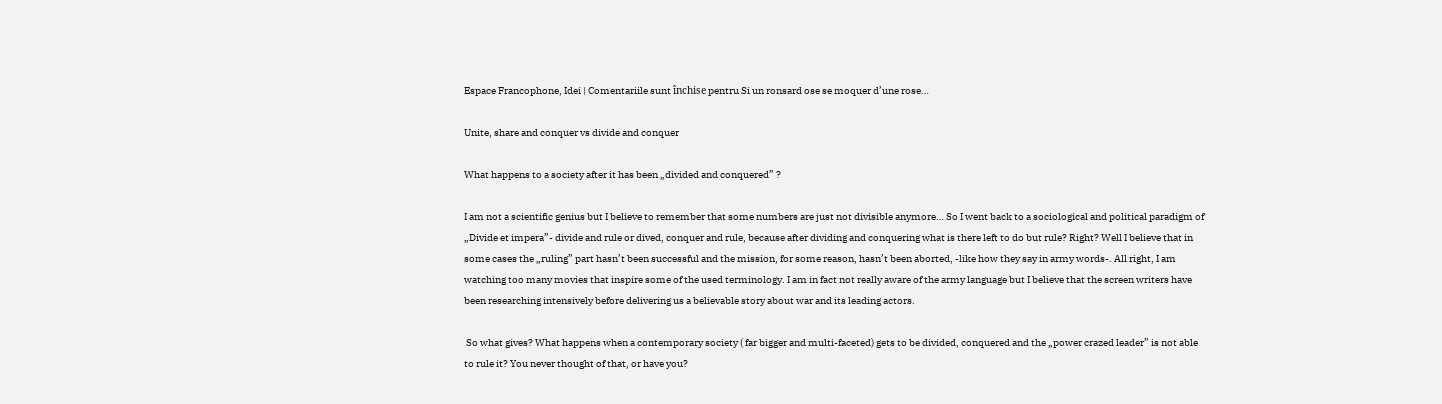Espace Francophone, Idei | Comentariile sunt închise pentru Si un ronsard ose se moquer d’une rose…

Unite, share and conquer vs divide and conquer

What happens to a society after it has been „divided and conquered” ?

I am not a scientific genius but I believe to remember that some numbers are just not divisible anymore… So I went back to a sociological and political paradigm of „Divide et impera”- divide and rule or dived, conquer and rule, because after dividing and conquering what is there left to do but rule? Right? Well I believe that in some cases the „ruling” part hasn’t been successful and the mission, for some reason, hasn’t been aborted, -like how they say in army words-. All right, I am watching too many movies that inspire some of the used terminology. I am in fact not really aware of the army language but I believe that the screen writers have been researching intensively before delivering us a believable story about war and its leading actors.

 So what gives? What happens when a contemporary society ( far bigger and multi-faceted) gets to be divided, conquered and the „power crazed leader” is not able to rule it? You never thought of that, or have you?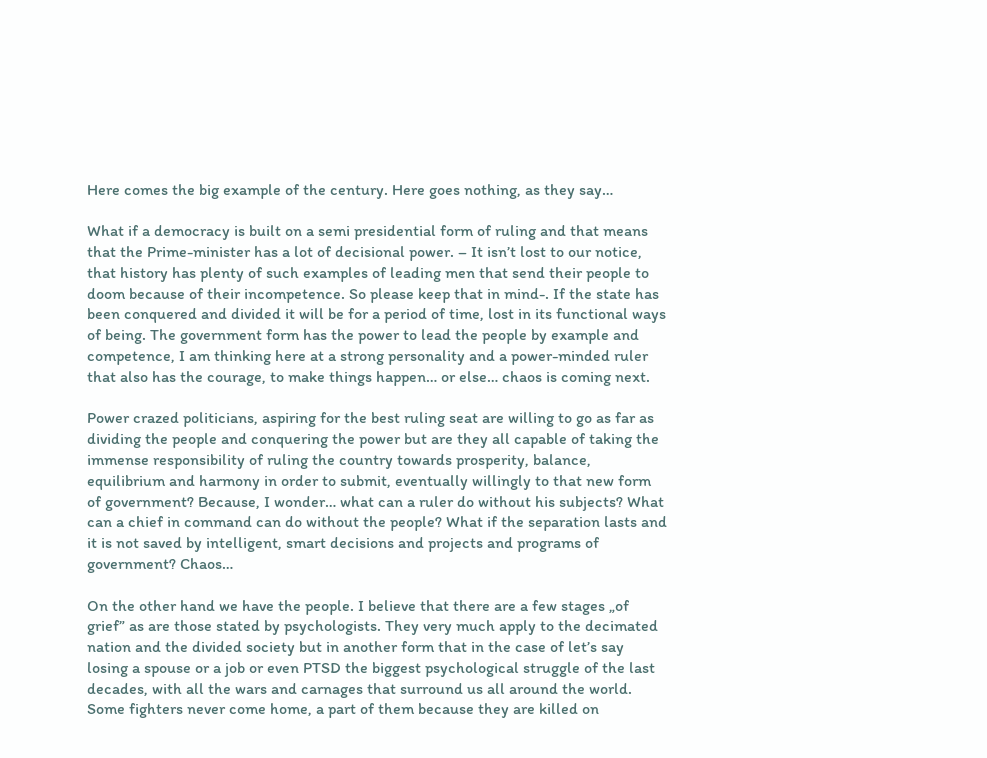Here comes the big example of the century. Here goes nothing, as they say…

What if a democracy is built on a semi presidential form of ruling and that means that the Prime-minister has a lot of decisional power. – It isn’t lost to our notice, that history has plenty of such examples of leading men that send their people to doom because of their incompetence. So please keep that in mind-. If the state has been conquered and divided it will be for a period of time, lost in its functional ways of being. The government form has the power to lead the people by example and competence, I am thinking here at a strong personality and a power-minded ruler that also has the courage, to make things happen… or else… chaos is coming next.

Power crazed politicians, aspiring for the best ruling seat are willing to go as far as dividing the people and conquering the power but are they all capable of taking the immense responsibility of ruling the country towards prosperity, balance, equilibrium and harmony in order to submit, eventually willingly to that new form of government? Because, I wonder… what can a ruler do without his subjects? What can a chief in command can do without the people? What if the separation lasts and it is not saved by intelligent, smart decisions and projects and programs of government? Chaos…

On the other hand we have the people. I believe that there are a few stages „of grief” as are those stated by psychologists. They very much apply to the decimated nation and the divided society but in another form that in the case of let’s say losing a spouse or a job or even PTSD the biggest psychological struggle of the last decades, with all the wars and carnages that surround us all around the world. Some fighters never come home, a part of them because they are killed on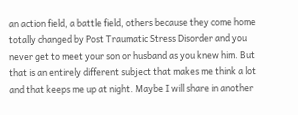an action field, a battle field, others because they come home totally changed by Post Traumatic Stress Disorder and you never get to meet your son or husband as you knew him. But that is an entirely different subject that makes me think a lot and that keeps me up at night. Maybe I will share in another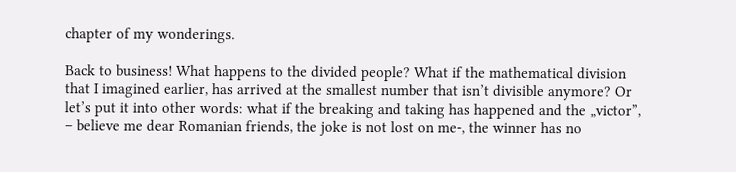chapter of my wonderings.

Back to business! What happens to the divided people? What if the mathematical division that I imagined earlier, has arrived at the smallest number that isn’t divisible anymore? Or let’s put it into other words: what if the breaking and taking has happened and the „victor”, – believe me dear Romanian friends, the joke is not lost on me-, the winner has no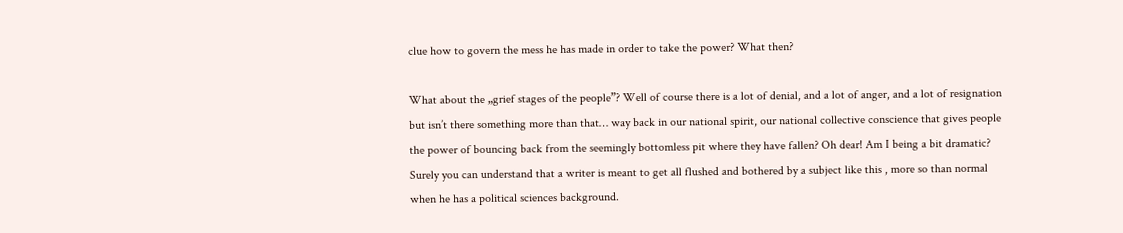clue how to govern the mess he has made in order to take the power? What then?

What about the „grief stages of the people”? Well of course there is a lot of denial, and a lot of anger, and a lot of resignation but isn’t there something more than that… way back in our national spirit, our national collective conscience that gives people the power of bouncing back from the seemingly bottomless pit where they have fallen? Oh dear! Am I being a bit dramatic? Surely you can understand that a writer is meant to get all flushed and bothered by a subject like this , more so than normal when he has a political sciences background.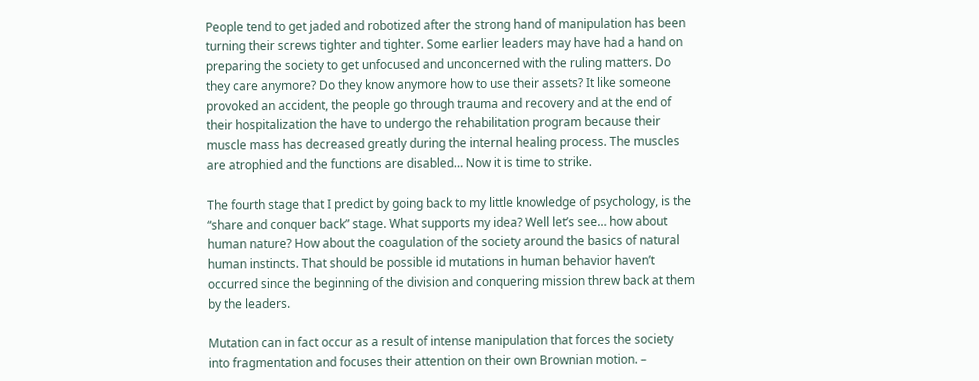People tend to get jaded and robotized after the strong hand of manipulation has been turning their screws tighter and tighter. Some earlier leaders may have had a hand on preparing the society to get unfocused and unconcerned with the ruling matters. Do they care anymore? Do they know anymore how to use their assets? It like someone provoked an accident, the people go through trauma and recovery and at the end of their hospitalization the have to undergo the rehabilitation program because their muscle mass has decreased greatly during the internal healing process. The muscles are atrophied and the functions are disabled… Now it is time to strike.

The fourth stage that I predict by going back to my little knowledge of psychology, is the “share and conquer back” stage. What supports my idea? Well let’s see… how about human nature? How about the coagulation of the society around the basics of natural human instincts. That should be possible id mutations in human behavior haven’t occurred since the beginning of the division and conquering mission threw back at them by the leaders.

Mutation can in fact occur as a result of intense manipulation that forces the society into fragmentation and focuses their attention on their own Brownian motion. –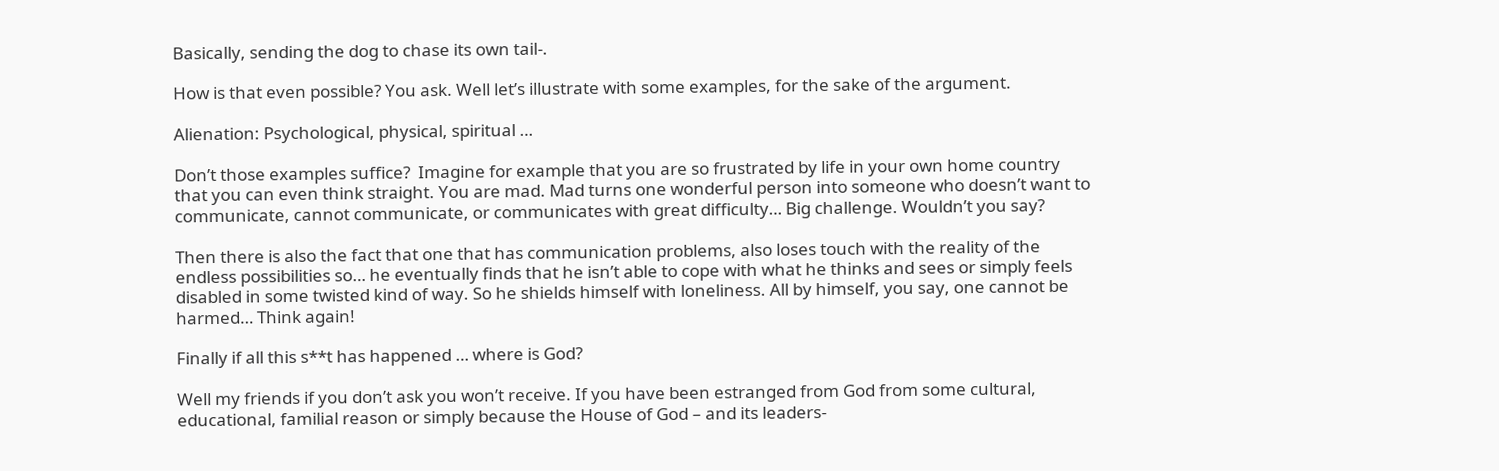Basically, sending the dog to chase its own tail-.

How is that even possible? You ask. Well let’s illustrate with some examples, for the sake of the argument.

Alienation: Psychological, physical, spiritual …

Don’t those examples suffice?  Imagine for example that you are so frustrated by life in your own home country that you can even think straight. You are mad. Mad turns one wonderful person into someone who doesn’t want to communicate, cannot communicate, or communicates with great difficulty… Big challenge. Wouldn’t you say?

Then there is also the fact that one that has communication problems, also loses touch with the reality of the endless possibilities so… he eventually finds that he isn’t able to cope with what he thinks and sees or simply feels disabled in some twisted kind of way. So he shields himself with loneliness. All by himself, you say, one cannot be harmed… Think again!

Finally if all this s**t has happened … where is God?

Well my friends if you don’t ask you won’t receive. If you have been estranged from God from some cultural, educational, familial reason or simply because the House of God – and its leaders-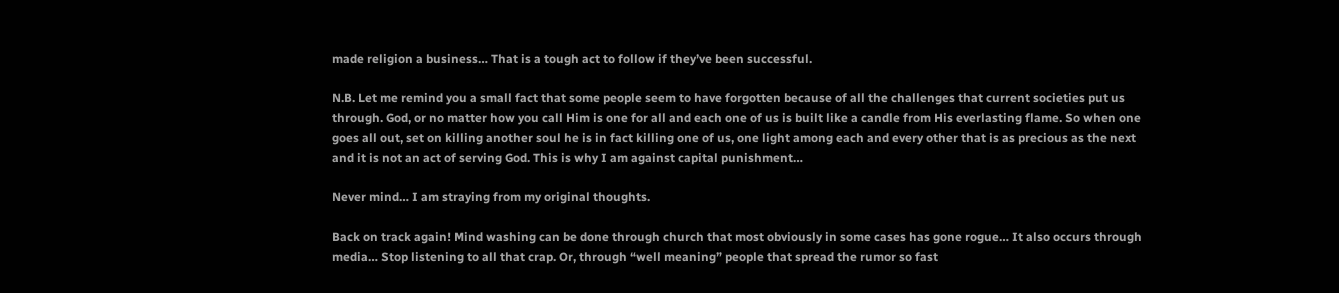made religion a business… That is a tough act to follow if they’ve been successful.

N.B. Let me remind you a small fact that some people seem to have forgotten because of all the challenges that current societies put us through. God, or no matter how you call Him is one for all and each one of us is built like a candle from His everlasting flame. So when one goes all out, set on killing another soul he is in fact killing one of us, one light among each and every other that is as precious as the next and it is not an act of serving God. This is why I am against capital punishment…

Never mind… I am straying from my original thoughts.

Back on track again! Mind washing can be done through church that most obviously in some cases has gone rogue… It also occurs through media… Stop listening to all that crap. Or, through “well meaning” people that spread the rumor so fast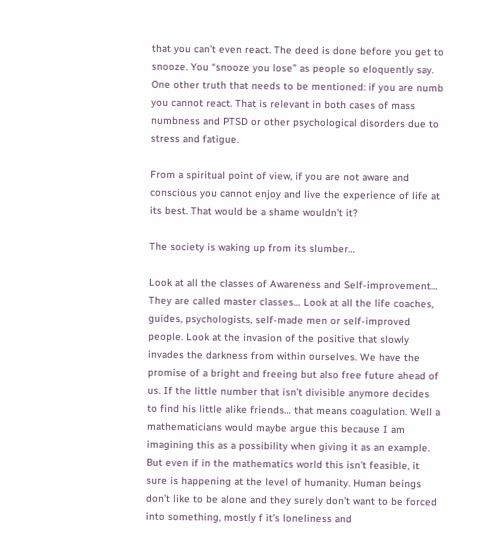that you can’t even react. The deed is done before you get to snooze. You “snooze you lose” as people so eloquently say.
One other truth that needs to be mentioned: if you are numb you cannot react. That is relevant in both cases of mass numbness and PTSD or other psychological disorders due to stress and fatigue.

From a spiritual point of view, if you are not aware and conscious you cannot enjoy and live the experience of life at its best. That would be a shame wouldn’t it?

The society is waking up from its slumber…

Look at all the classes of Awareness and Self-improvement… They are called master classes… Look at all the life coaches, guides, psychologists, self-made men or self-improved people. Look at the invasion of the positive that slowly invades the darkness from within ourselves. We have the promise of a bright and freeing but also free future ahead of us. If the little number that isn’t divisible anymore decides to find his little alike friends… that means coagulation. Well a mathematicians would maybe argue this because I am imagining this as a possibility when giving it as an example. But even if in the mathematics world this isn’t feasible, it sure is happening at the level of humanity. Human beings don’t like to be alone and they surely don’t want to be forced into something, mostly f it’s loneliness and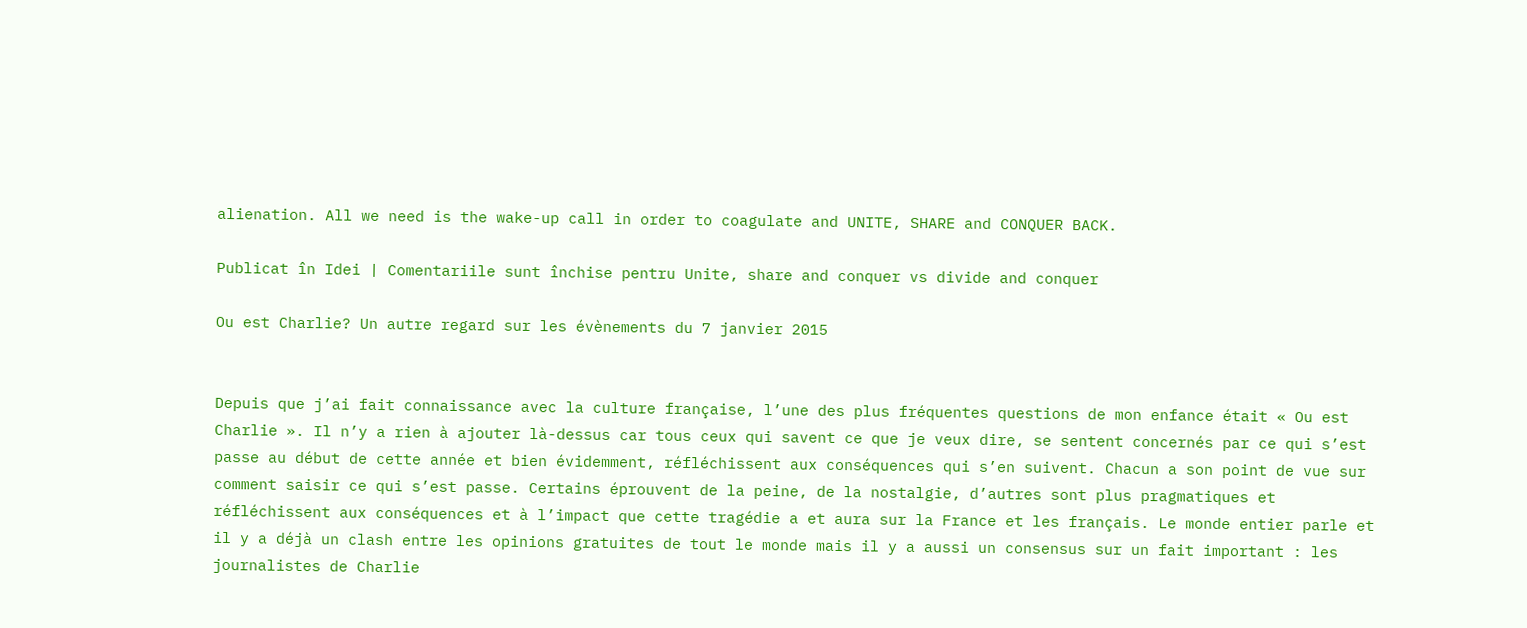alienation. All we need is the wake-up call in order to coagulate and UNITE, SHARE and CONQUER BACK.

Publicat în Idei | Comentariile sunt închise pentru Unite, share and conquer vs divide and conquer

Ou est Charlie? Un autre regard sur les évènements du 7 janvier 2015


Depuis que j’ai fait connaissance avec la culture française, l’une des plus fréquentes questions de mon enfance était « Ou est Charlie ». Il n’y a rien à ajouter là-dessus car tous ceux qui savent ce que je veux dire, se sentent concernés par ce qui s’est passe au début de cette année et bien évidemment, réfléchissent aux conséquences qui s’en suivent. Chacun a son point de vue sur comment saisir ce qui s’est passe. Certains éprouvent de la peine, de la nostalgie, d’autres sont plus pragmatiques et réfléchissent aux conséquences et à l’impact que cette tragédie a et aura sur la France et les français. Le monde entier parle et il y a déjà un clash entre les opinions gratuites de tout le monde mais il y a aussi un consensus sur un fait important : les journalistes de Charlie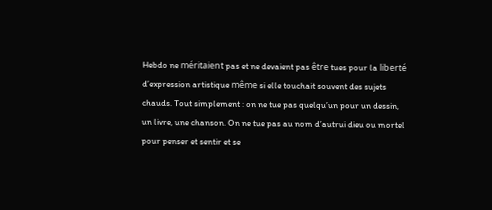Hebdo ne méritaient pas et ne devaient pas être tues pour la liberté d’expression artistique même si elle touchait souvent des sujets chauds. Tout simplement : on ne tue pas quelqu’un pour un dessin, un livre, une chanson. On ne tue pas au nom d’autrui dieu ou mortel pour penser et sentir et se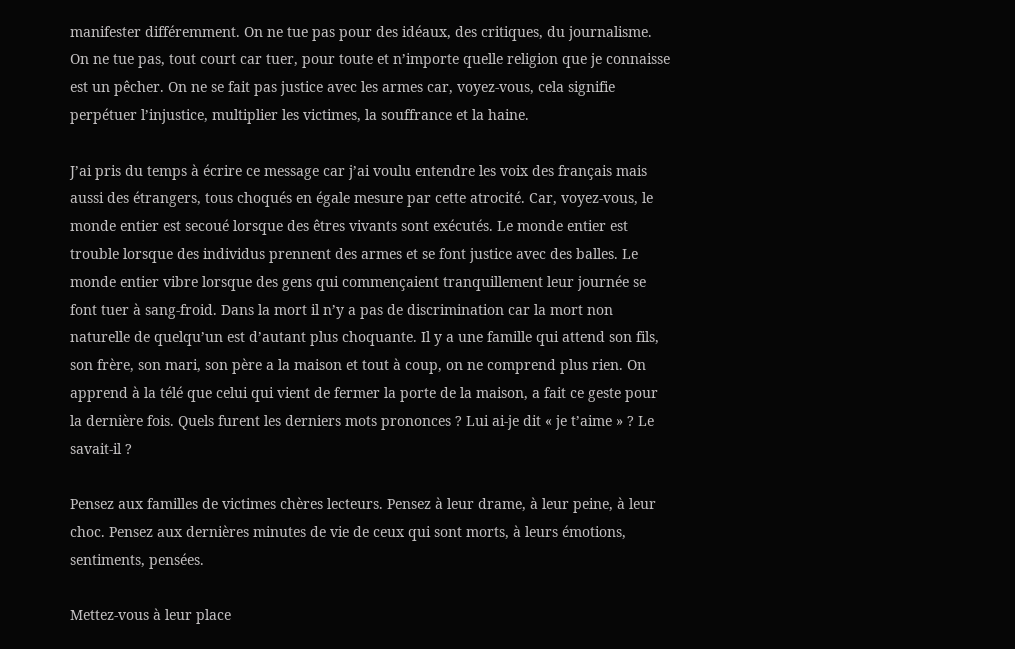manifester différemment. On ne tue pas pour des idéaux, des critiques, du journalisme. On ne tue pas, tout court car tuer, pour toute et n’importe quelle religion que je connaisse est un pêcher. On ne se fait pas justice avec les armes car, voyez-vous, cela signifie perpétuer l’injustice, multiplier les victimes, la souffrance et la haine.

J’ai pris du temps à écrire ce message car j’ai voulu entendre les voix des français mais aussi des étrangers, tous choqués en égale mesure par cette atrocité. Car, voyez-vous, le monde entier est secoué lorsque des êtres vivants sont exécutés. Le monde entier est trouble lorsque des individus prennent des armes et se font justice avec des balles. Le monde entier vibre lorsque des gens qui commençaient tranquillement leur journée se font tuer à sang-froid. Dans la mort il n’y a pas de discrimination car la mort non naturelle de quelqu’un est d’autant plus choquante. Il y a une famille qui attend son fils, son frère, son mari, son père a la maison et tout à coup, on ne comprend plus rien. On apprend à la télé que celui qui vient de fermer la porte de la maison, a fait ce geste pour la dernière fois. Quels furent les derniers mots prononces ? Lui ai-je dit « je t’aime » ? Le savait-il ?

Pensez aux familles de victimes chères lecteurs. Pensez à leur drame, à leur peine, à leur choc. Pensez aux dernières minutes de vie de ceux qui sont morts, à leurs émotions, sentiments, pensées.

Mettez-vous à leur place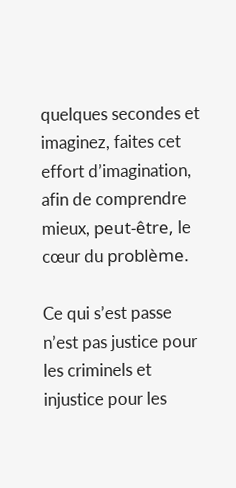quelques secondes et imaginez, faites cet effort d’imagination, afin de comprendre mieux, peut-être, le cœur du problème.

Ce qui s’est passe n’est pas justice pour les criminels et injustice pour les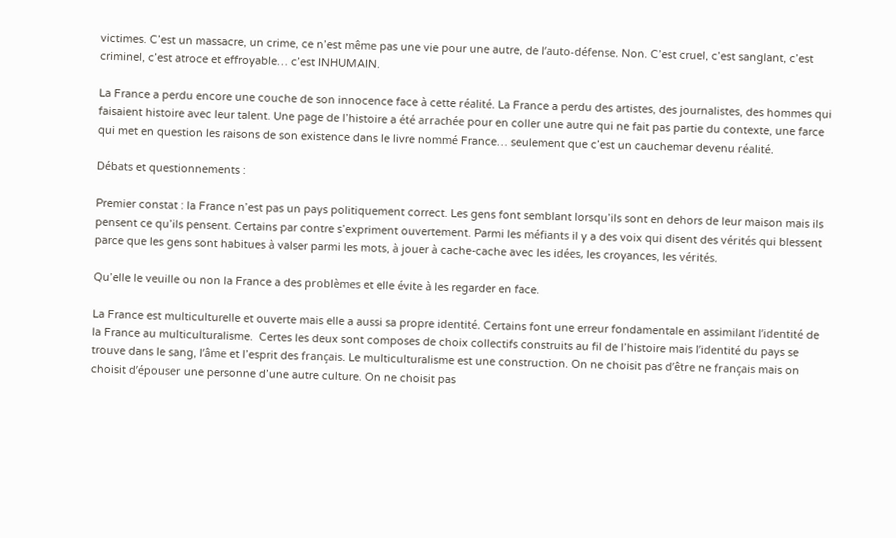victimes. C’est un massacre, un crime, ce n’est même pas une vie pour une autre, de l’auto-défense. Non. C’est cruel, c’est sanglant, c’est criminel, c’est atroce et effroyable… c’est INHUMAIN.

La France a perdu encore une couche de son innocence face à cette réalité. La France a perdu des artistes, des journalistes, des hommes qui faisaient histoire avec leur talent. Une page de l’histoire a été arrachée pour en coller une autre qui ne fait pas partie du contexte, une farce qui met en question les raisons de son existence dans le livre nommé France… seulement que c’est un cauchemar devenu réalité.

Débats et questionnements :

Premier constat : la France n’est pas un pays politiquement correct. Les gens font semblant lorsqu’ils sont en dehors de leur maison mais ils pensent ce qu’ils pensent. Certains par contre s’expriment ouvertement. Parmi les méfiants il y a des voix qui disent des vérités qui blessent parce que les gens sont habitues à valser parmi les mots, à jouer à cache-cache avec les idées, les croyances, les vérités.

Qu’elle le veuille ou non la France a des problèmes et elle évite à les regarder en face.

La France est multiculturelle et ouverte mais elle a aussi sa propre identité. Certains font une erreur fondamentale en assimilant l’identité de la France au multiculturalisme.  Certes les deux sont composes de choix collectifs construits au fil de l’histoire mais l’identité du pays se trouve dans le sang, l’âme et l’esprit des français. Le multiculturalisme est une construction. On ne choisit pas d’être ne français mais on choisit d’épouser une personne d’une autre culture. On ne choisit pas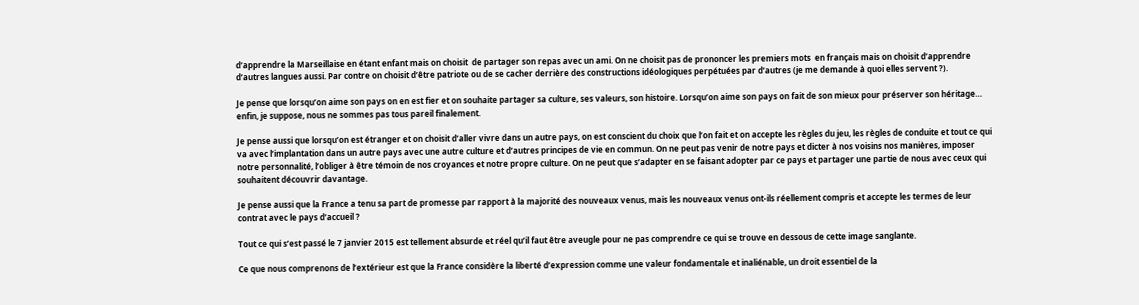d’apprendre la Marseillaise en étant enfant mais on choisit  de partager son repas avec un ami. On ne choisit pas de prononcer les premiers mots  en français mais on choisit d’apprendre d’autres langues aussi. Par contre on choisit d’être patriote ou de se cacher derrière des constructions idéologiques perpétuées par d’autres (je me demande à quoi elles servent ?).

Je pense que lorsqu’on aime son pays on en est fier et on souhaite partager sa culture, ses valeurs, son histoire. Lorsqu’on aime son pays on fait de son mieux pour préserver son héritage… enfin, je suppose, nous ne sommes pas tous pareil finalement.

Je pense aussi que lorsqu’on est étranger et on choisit d’aller vivre dans un autre pays, on est conscient du choix que l’on fait et on accepte les règles du jeu, les règles de conduite et tout ce qui va avec l’implantation dans un autre pays avec une autre culture et d’autres principes de vie en commun. On ne peut pas venir de notre pays et dicter à nos voisins nos manières, imposer notre personnalité, l’obliger à être témoin de nos croyances et notre propre culture. On ne peut que s’adapter en se faisant adopter par ce pays et partager une partie de nous avec ceux qui souhaitent découvrir davantage.

Je pense aussi que la France a tenu sa part de promesse par rapport à la majorité des nouveaux venus, mais les nouveaux venus ont-ils réellement compris et accepte les termes de leur contrat avec le pays d’accueil ?

Tout ce qui s’est passé le 7 janvier 2015 est tellement absurde et réel qu’il faut être aveugle pour ne pas comprendre ce qui se trouve en dessous de cette image sanglante.

Ce que nous comprenons de l’extérieur est que la France considère la liberté d’expression comme une valeur fondamentale et inaliénable, un droit essentiel de la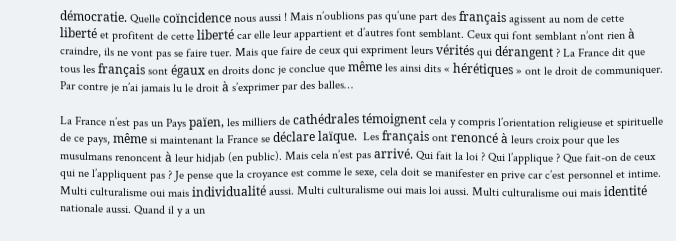démocratie. Quelle coïncidence nous aussi ! Mais n’oublions pas qu’une part des français agissent au nom de cette liberté et profitent de cette liberté car elle leur appartient et d’autres font semblant. Ceux qui font semblant n’ont rien à craindre, ils ne vont pas se faire tuer. Mais que faire de ceux qui expriment leurs vérités qui dérangent ? La France dit que tous les français sont égaux en droits donc je conclue que même les ainsi dits « hérétiques » ont le droit de communiquer. Par contre je n’ai jamais lu le droit à s’exprimer par des balles…

La France n’est pas un Pays païen, les milliers de cathédrales témoignent cela y compris l’orientation religieuse et spirituelle de ce pays, même si maintenant la France se déclare laïque.  Les français ont renoncé à leurs croix pour que les musulmans renoncent à leur hidjab (en public). Mais cela n’est pas arrivé. Qui fait la loi ? Qui l’applique ? Que fait-on de ceux qui ne l’appliquent pas ? Je pense que la croyance est comme le sexe, cela doit se manifester en prive car c’est personnel et intime. Multi culturalisme oui mais individualité aussi. Multi culturalisme oui mais loi aussi. Multi culturalisme oui mais identité nationale aussi. Quand il y a un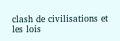clash de civilisations et les lois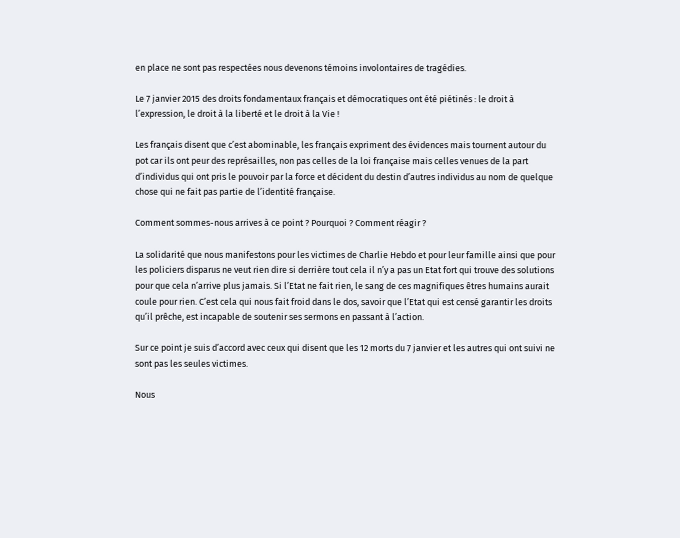en place ne sont pas respectées nous devenons témoins involontaires de tragédies.

Le 7 janvier 2015 des droits fondamentaux français et démocratiques ont été piétinés : le droit à l’expression, le droit à la liberté et le droit à la Vie !

Les français disent que c’est abominable, les français expriment des évidences mais tournent autour du pot car ils ont peur des représailles, non pas celles de la loi française mais celles venues de la part d’individus qui ont pris le pouvoir par la force et décident du destin d’autres individus au nom de quelque chose qui ne fait pas partie de l’identité française.

Comment sommes-nous arrives à ce point ? Pourquoi ? Comment réagir ?

La solidarité que nous manifestons pour les victimes de Charlie Hebdo et pour leur famille ainsi que pour les policiers disparus ne veut rien dire si derrière tout cela il n’y a pas un Etat fort qui trouve des solutions pour que cela n’arrive plus jamais. Si l’Etat ne fait rien, le sang de ces magnifiques êtres humains aurait coule pour rien. C’est cela qui nous fait froid dans le dos, savoir que l’Etat qui est censé garantir les droits qu’il prêche, est incapable de soutenir ses sermons en passant à l’action.

Sur ce point je suis d’accord avec ceux qui disent que les 12 morts du 7 janvier et les autres qui ont suivi ne sont pas les seules victimes.

Nous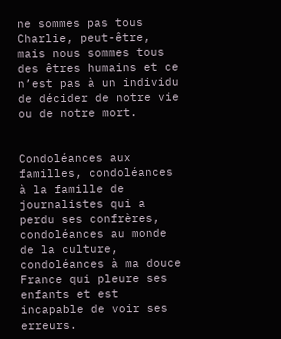ne sommes pas tous Charlie, peut-être, mais nous sommes tous des êtres humains et ce n’est pas à un individu de décider de notre vie ou de notre mort.


Condoléances aux familles, condoléances à la famille de journalistes qui a perdu ses confrères, condoléances au monde de la culture, condoléances à ma douce France qui pleure ses enfants et est incapable de voir ses erreurs.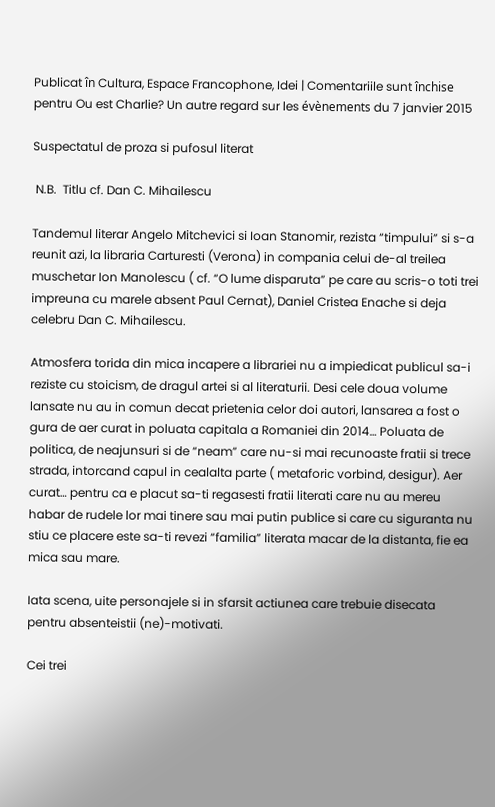Publicat în Cultura, Espace Francophone, Idei | Comentariile sunt închise pentru Ou est Charlie? Un autre regard sur les évènements du 7 janvier 2015

Suspectatul de proza si pufosul literat

 N.B.  Titlu cf. Dan C. Mihailescu

Tandemul literar Angelo Mitchevici si Ioan Stanomir, rezista “timpului” si s-a reunit azi, la libraria Carturesti (Verona) in compania celui de-al treilea muschetar Ion Manolescu ( cf. “O lume disparuta” pe care au scris-o toti trei impreuna cu marele absent Paul Cernat), Daniel Cristea Enache si deja celebru Dan C. Mihailescu.

Atmosfera torida din mica incapere a librariei nu a impiedicat publicul sa-i reziste cu stoicism, de dragul artei si al literaturii. Desi cele doua volume lansate nu au in comun decat prietenia celor doi autori, lansarea a fost o gura de aer curat in poluata capitala a Romaniei din 2014… Poluata de politica, de neajunsuri si de “neam” care nu-si mai recunoaste fratii si trece strada, intorcand capul in cealalta parte ( metaforic vorbind, desigur). Aer curat… pentru ca e placut sa-ti regasesti fratii literati care nu au mereu habar de rudele lor mai tinere sau mai putin publice si care cu siguranta nu stiu ce placere este sa-ti revezi “familia” literata macar de la distanta, fie ea mica sau mare.

Iata scena, uite personajele si in sfarsit actiunea care trebuie disecata pentru absenteistii (ne)-motivati.

Cei trei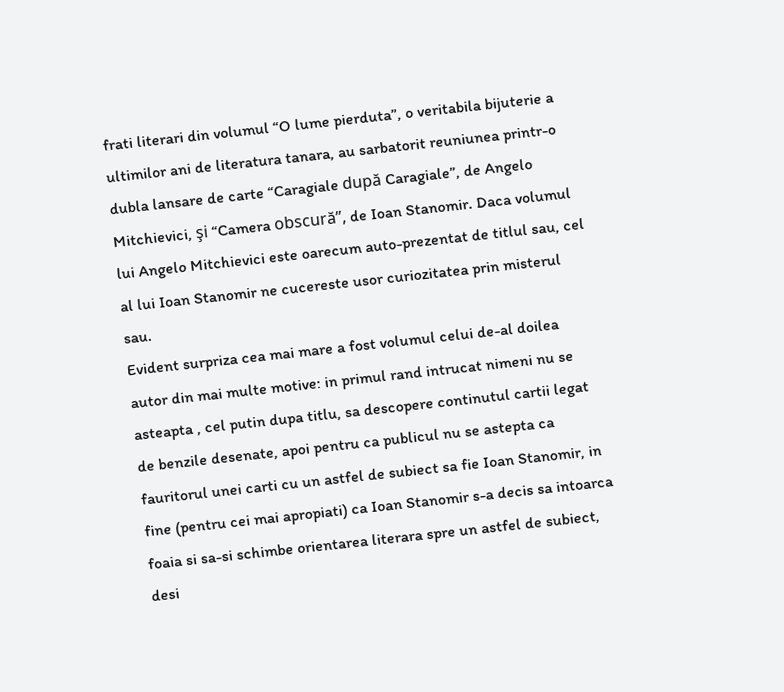frati literari din volumul “O lume pierduta”, o veritabila bijuterie a ultimilor ani de literatura tanara, au sarbatorit reuniunea printr-o dubla lansare de carte “Caragiale după Caragiale”, de Angelo Mitchievici, şi “Camera obscură”, de Ioan Stanomir. Daca volumul lui Angelo Mitchievici este oarecum auto-prezentat de titlul sau, cel al lui Ioan Stanomir ne cucereste usor curiozitatea prin misterul sau.
Evident surpriza cea mai mare a fost volumul celui de-al doilea autor din mai multe motive: in primul rand intrucat nimeni nu se asteapta , cel putin dupa titlu, sa descopere continutul cartii legat de benzile desenate, apoi pentru ca publicul nu se astepta ca fauritorul unei carti cu un astfel de subiect sa fie Ioan Stanomir, in fine (pentru cei mai apropiati) ca Ioan Stanomir s-a decis sa intoarca foaia si sa-si schimbe orientarea literara spre un astfel de subiect, desi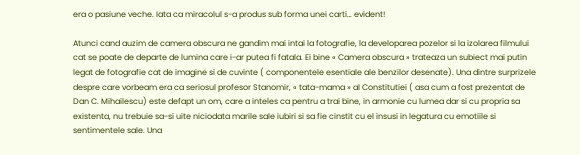era o pasiune veche. Iata ca miracolul s-a produs sub forma unei carti… evident!

Atunci cand auzim de camera obscura ne gandim mai intai la fotografie, la developarea pozelor si la izolarea filmului cat se poate de departe de lumina care i-ar putea fi fatala. Ei bine « Camera obscura » trateaza un subiect mai putin legat de fotografie cat de imagine si de cuvinte ( componentele esentiale ale benzilor desenate). Una dintre surprizele despre care vorbeam era ca seriosul profesor Stanomir, « tata-mama » al Constitutiei ( asa cum a fost prezentat de Dan C. Mihailescu) este defapt un om, care a inteles ca pentru a trai bine, in armonie cu lumea dar si cu propria sa existenta, nu trebuie sa-si uite niciodata marile sale iubiri si sa fie cinstit cu el insusi in legatura cu emotiile si sentimentele sale. Una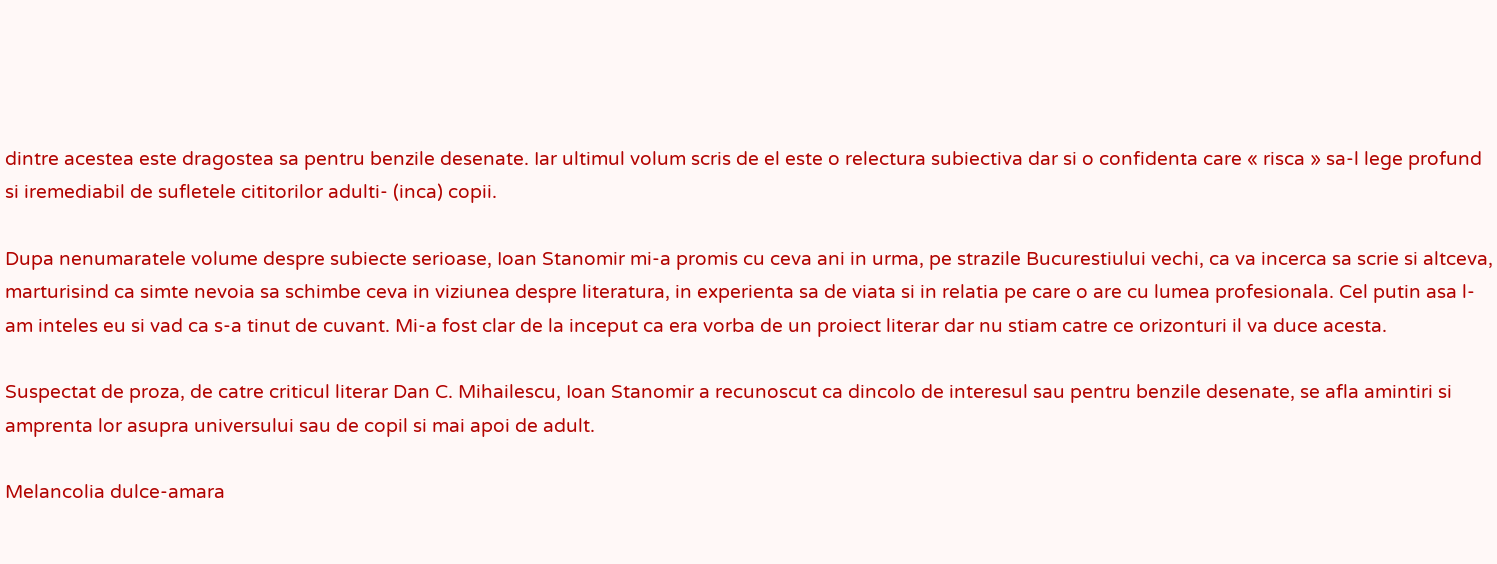dintre acestea este dragostea sa pentru benzile desenate. Iar ultimul volum scris de el este o relectura subiectiva dar si o confidenta care « risca » sa-l lege profund si iremediabil de sufletele cititorilor adulti- (inca) copii.

Dupa nenumaratele volume despre subiecte serioase, Ioan Stanomir mi-a promis cu ceva ani in urma, pe strazile Bucurestiului vechi, ca va incerca sa scrie si altceva, marturisind ca simte nevoia sa schimbe ceva in viziunea despre literatura, in experienta sa de viata si in relatia pe care o are cu lumea profesionala. Cel putin asa l-am inteles eu si vad ca s-a tinut de cuvant. Mi-a fost clar de la inceput ca era vorba de un proiect literar dar nu stiam catre ce orizonturi il va duce acesta.

Suspectat de proza, de catre criticul literar Dan C. Mihailescu, Ioan Stanomir a recunoscut ca dincolo de interesul sau pentru benzile desenate, se afla amintiri si amprenta lor asupra universului sau de copil si mai apoi de adult.

Melancolia dulce-amara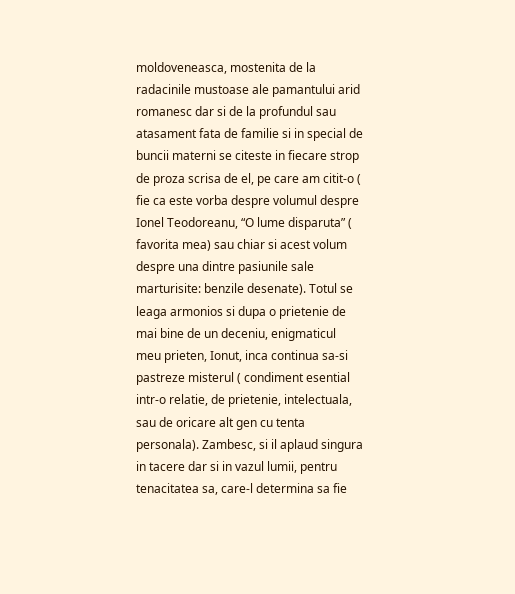moldoveneasca, mostenita de la radacinile mustoase ale pamantului arid romanesc dar si de la profundul sau atasament fata de familie si in special de buncii materni se citeste in fiecare strop de proza scrisa de el, pe care am citit-o ( fie ca este vorba despre volumul despre Ionel Teodoreanu, “O lume disparuta” ( favorita mea) sau chiar si acest volum despre una dintre pasiunile sale marturisite: benzile desenate). Totul se leaga armonios si dupa o prietenie de mai bine de un deceniu, enigmaticul meu prieten, Ionut, inca continua sa-si pastreze misterul ( condiment esential intr-o relatie, de prietenie, intelectuala, sau de oricare alt gen cu tenta personala). Zambesc, si il aplaud singura in tacere dar si in vazul lumii, pentru tenacitatea sa, care-l determina sa fie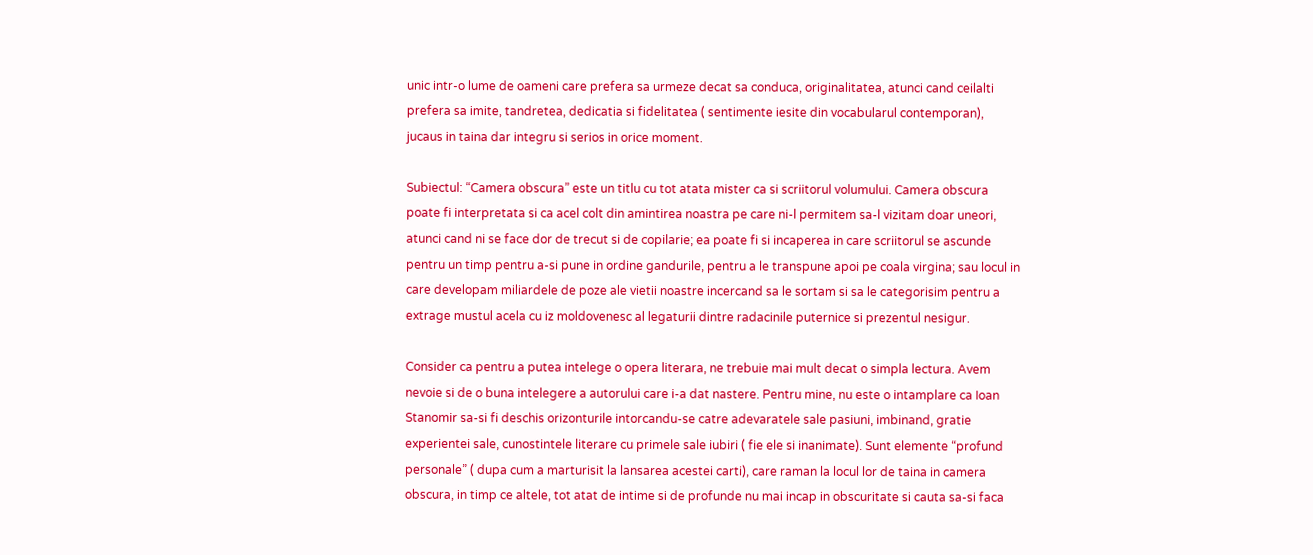unic intr-o lume de oameni care prefera sa urmeze decat sa conduca, originalitatea, atunci cand ceilalti prefera sa imite, tandretea, dedicatia si fidelitatea ( sentimente iesite din vocabularul contemporan), jucaus in taina dar integru si serios in orice moment.

Subiectul: “Camera obscura” este un titlu cu tot atata mister ca si scriitorul volumului. Camera obscura poate fi interpretata si ca acel colt din amintirea noastra pe care ni-l permitem sa-l vizitam doar uneori, atunci cand ni se face dor de trecut si de copilarie; ea poate fi si incaperea in care scriitorul se ascunde pentru un timp pentru a-si pune in ordine gandurile, pentru a le transpune apoi pe coala virgina; sau locul in care developam miliardele de poze ale vietii noastre incercand sa le sortam si sa le categorisim pentru a extrage mustul acela cu iz moldovenesc al legaturii dintre radacinile puternice si prezentul nesigur.

Consider ca pentru a putea intelege o opera literara, ne trebuie mai mult decat o simpla lectura. Avem nevoie si de o buna intelegere a autorului care i-a dat nastere. Pentru mine, nu este o intamplare ca Ioan Stanomir sa-si fi deschis orizonturile intorcandu-se catre adevaratele sale pasiuni, imbinand, gratie experientei sale, cunostintele literare cu primele sale iubiri ( fie ele si inanimate). Sunt elemente “profund personale” ( dupa cum a marturisit la lansarea acestei carti), care raman la locul lor de taina in camera obscura, in timp ce altele, tot atat de intime si de profunde nu mai incap in obscuritate si cauta sa-si faca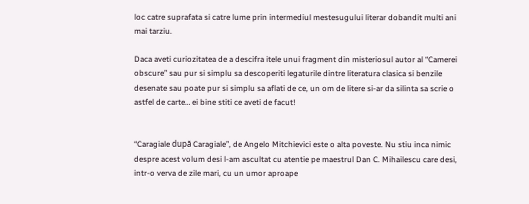loc catre suprafata si catre lume prin intermediul mestesugului literar dobandit multi ani mai tarziu.

Daca aveti curiozitatea de a descifra itele unui fragment din misteriosul autor al “Camerei obscure” sau pur si simplu sa descoperiti legaturile dintre literatura clasica si benzile desenate sau poate pur si simplu sa aflati de ce, un om de litere si-ar da silinta sa scrie o astfel de carte… ei bine stiti ce aveti de facut!


“Caragiale după Caragiale”, de Angelo Mitchievici este o alta poveste. Nu stiu inca nimic despre acest volum desi l-am ascultat cu atentie pe maestrul Dan C. Mihailescu care desi, intr-o verva de zile mari, cu un umor aproape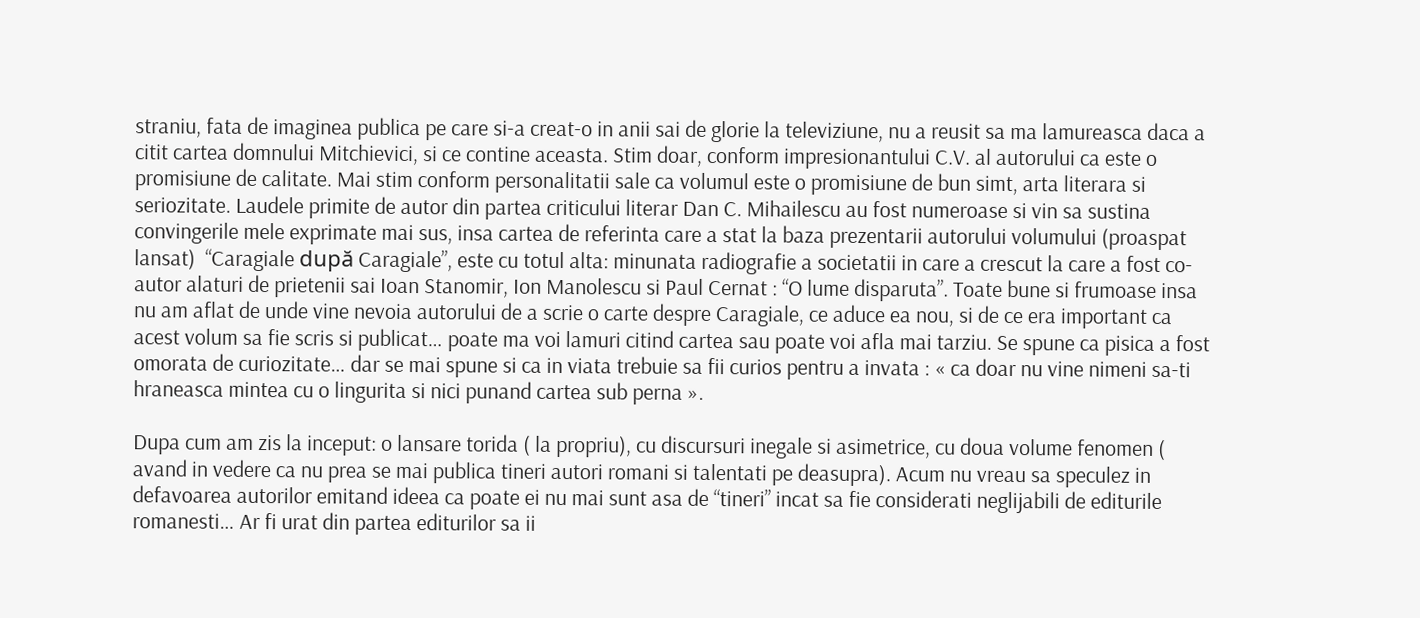straniu, fata de imaginea publica pe care si-a creat-o in anii sai de glorie la televiziune, nu a reusit sa ma lamureasca daca a citit cartea domnului Mitchievici, si ce contine aceasta. Stim doar, conform impresionantului C.V. al autorului ca este o promisiune de calitate. Mai stim conform personalitatii sale ca volumul este o promisiune de bun simt, arta literara si seriozitate. Laudele primite de autor din partea criticului literar Dan C. Mihailescu au fost numeroase si vin sa sustina convingerile mele exprimate mai sus, insa cartea de referinta care a stat la baza prezentarii autorului volumului (proaspat lansat)  “Caragiale după Caragiale”, este cu totul alta: minunata radiografie a societatii in care a crescut la care a fost co-autor alaturi de prietenii sai Ioan Stanomir, Ion Manolescu si Paul Cernat : “O lume disparuta”. Toate bune si frumoase insa nu am aflat de unde vine nevoia autorului de a scrie o carte despre Caragiale, ce aduce ea nou, si de ce era important ca acest volum sa fie scris si publicat… poate ma voi lamuri citind cartea sau poate voi afla mai tarziu. Se spune ca pisica a fost omorata de curiozitate… dar se mai spune si ca in viata trebuie sa fii curios pentru a invata : « ca doar nu vine nimeni sa-ti hraneasca mintea cu o lingurita si nici punand cartea sub perna ».

Dupa cum am zis la inceput: o lansare torida ( la propriu), cu discursuri inegale si asimetrice, cu doua volume fenomen ( avand in vedere ca nu prea se mai publica tineri autori romani si talentati pe deasupra). Acum nu vreau sa speculez in defavoarea autorilor emitand ideea ca poate ei nu mai sunt asa de “tineri” incat sa fie considerati neglijabili de editurile romanesti… Ar fi urat din partea editurilor sa ii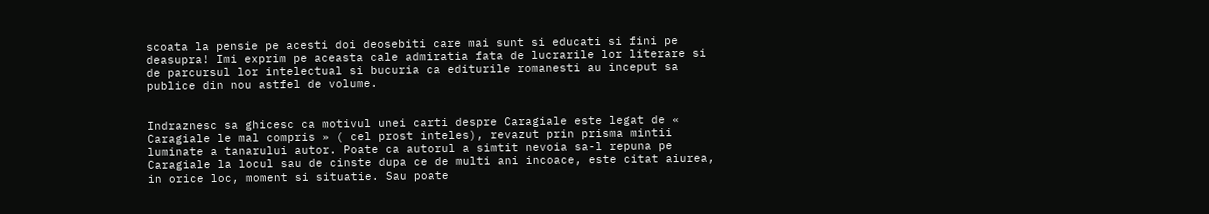scoata la pensie pe acesti doi deosebiti care mai sunt si educati si fini pe deasupra! Imi exprim pe aceasta cale admiratia fata de lucrarile lor literare si de parcursul lor intelectual si bucuria ca editurile romanesti au inceput sa publice din nou astfel de volume.


Indraznesc sa ghicesc ca motivul unei carti despre Caragiale este legat de « Caragiale le mal compris » ( cel prost inteles), revazut prin prisma mintii luminate a tanarului autor. Poate ca autorul a simtit nevoia sa-l repuna pe Caragiale la locul sau de cinste dupa ce de multi ani incoace, este citat aiurea, in orice loc, moment si situatie. Sau poate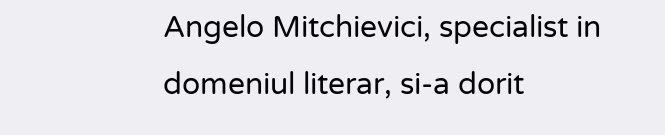Angelo Mitchievici, specialist in domeniul literar, si-a dorit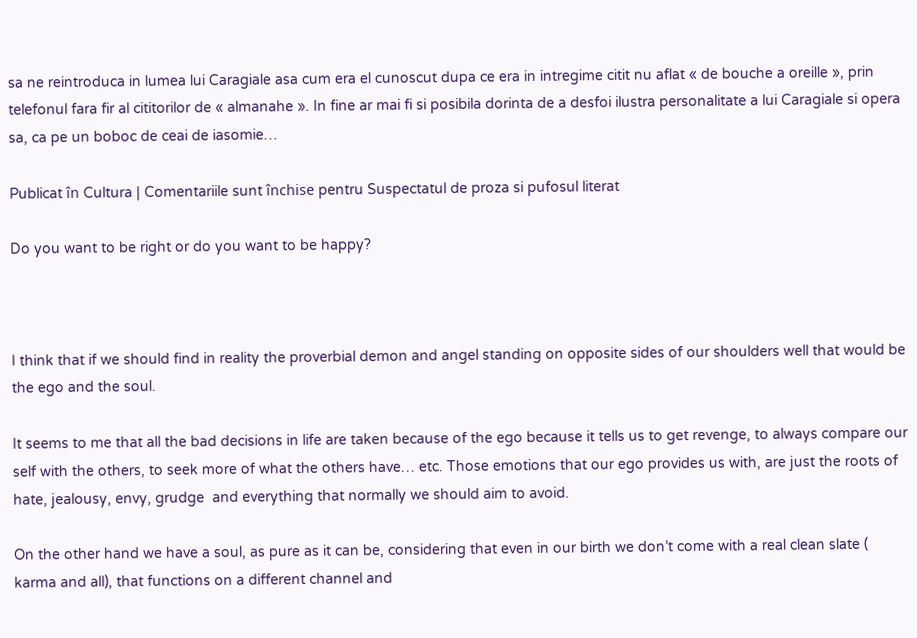sa ne reintroduca in lumea lui Caragiale asa cum era el cunoscut dupa ce era in intregime citit nu aflat « de bouche a oreille », prin telefonul fara fir al cititorilor de « almanahe ». In fine ar mai fi si posibila dorinta de a desfoi ilustra personalitate a lui Caragiale si opera sa, ca pe un boboc de ceai de iasomie…

Publicat în Cultura | Comentariile sunt închise pentru Suspectatul de proza si pufosul literat

Do you want to be right or do you want to be happy?



I think that if we should find in reality the proverbial demon and angel standing on opposite sides of our shoulders well that would be the ego and the soul.

It seems to me that all the bad decisions in life are taken because of the ego because it tells us to get revenge, to always compare our self with the others, to seek more of what the others have… etc. Those emotions that our ego provides us with, are just the roots of hate, jealousy, envy, grudge  and everything that normally we should aim to avoid.

On the other hand we have a soul, as pure as it can be, considering that even in our birth we don’t come with a real clean slate ( karma and all), that functions on a different channel and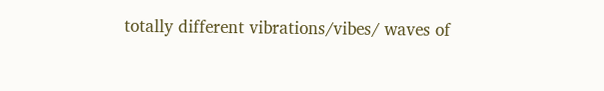totally different vibrations/vibes/ waves of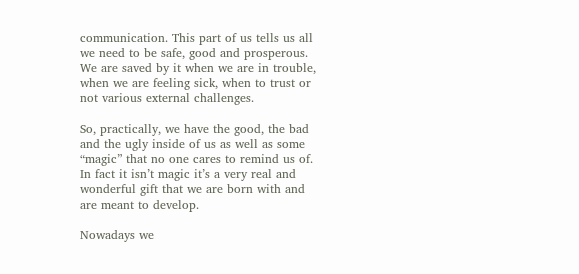communication. This part of us tells us all we need to be safe, good and prosperous. We are saved by it when we are in trouble, when we are feeling sick, when to trust or not various external challenges.

So, practically, we have the good, the bad and the ugly inside of us as well as some “magic” that no one cares to remind us of. In fact it isn’t magic it’s a very real and wonderful gift that we are born with and are meant to develop.

Nowadays we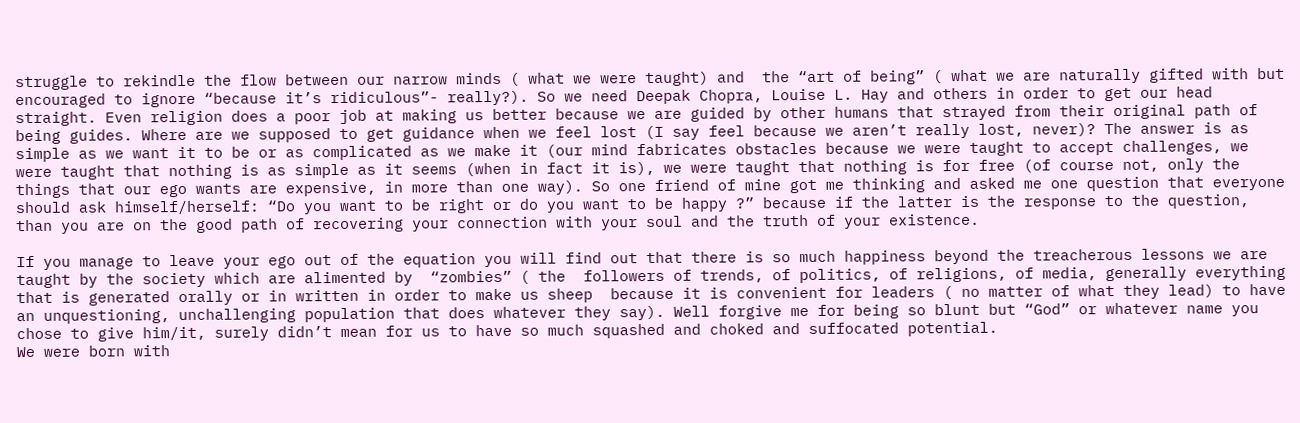struggle to rekindle the flow between our narrow minds ( what we were taught) and  the “art of being” ( what we are naturally gifted with but encouraged to ignore “because it’s ridiculous”- really?). So we need Deepak Chopra, Louise L. Hay and others in order to get our head straight. Even religion does a poor job at making us better because we are guided by other humans that strayed from their original path of being guides. Where are we supposed to get guidance when we feel lost (I say feel because we aren’t really lost, never)? The answer is as simple as we want it to be or as complicated as we make it (our mind fabricates obstacles because we were taught to accept challenges, we were taught that nothing is as simple as it seems (when in fact it is), we were taught that nothing is for free (of course not, only the things that our ego wants are expensive, in more than one way). So one friend of mine got me thinking and asked me one question that everyone should ask himself/herself: “Do you want to be right or do you want to be happy ?” because if the latter is the response to the question, than you are on the good path of recovering your connection with your soul and the truth of your existence.

If you manage to leave your ego out of the equation you will find out that there is so much happiness beyond the treacherous lessons we are taught by the society which are alimented by  “zombies” ( the  followers of trends, of politics, of religions, of media, generally everything that is generated orally or in written in order to make us sheep  because it is convenient for leaders ( no matter of what they lead) to have an unquestioning, unchallenging population that does whatever they say). Well forgive me for being so blunt but “God” or whatever name you chose to give him/it, surely didn’t mean for us to have so much squashed and choked and suffocated potential.
We were born with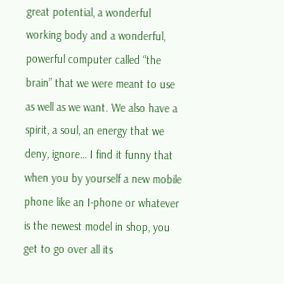great potential, a wonderful working body and a wonderful, powerful computer called “the brain” that we were meant to use as well as we want. We also have a spirit, a soul, an energy that we deny, ignore… I find it funny that when you by yourself a new mobile phone like an I-phone or whatever is the newest model in shop, you get to go over all its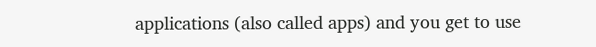applications (also called apps) and you get to use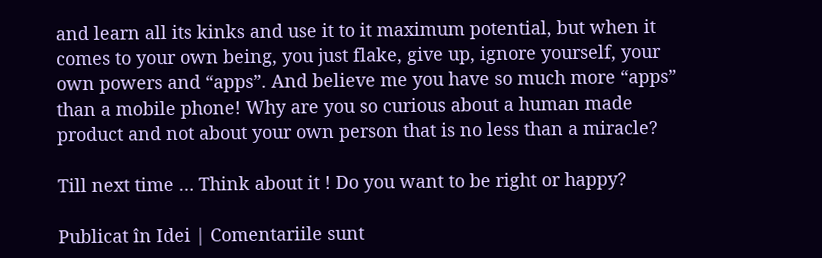and learn all its kinks and use it to it maximum potential, but when it comes to your own being, you just flake, give up, ignore yourself, your own powers and “apps”. And believe me you have so much more “apps” than a mobile phone! Why are you so curious about a human made product and not about your own person that is no less than a miracle?

Till next time … Think about it ! Do you want to be right or happy?

Publicat în Idei | Comentariile sunt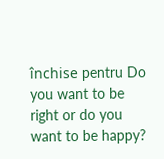închise pentru Do you want to be right or do you want to be happy?